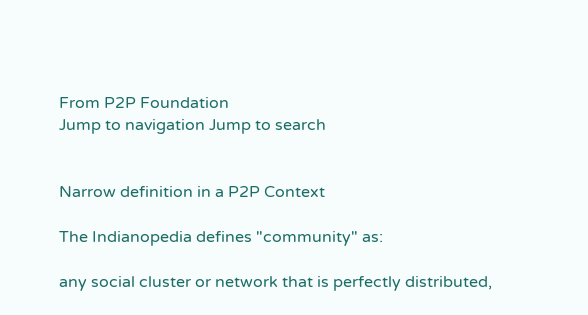From P2P Foundation
Jump to navigation Jump to search


Narrow definition in a P2P Context

The Indianopedia defines "community" as:

any social cluster or network that is perfectly distributed,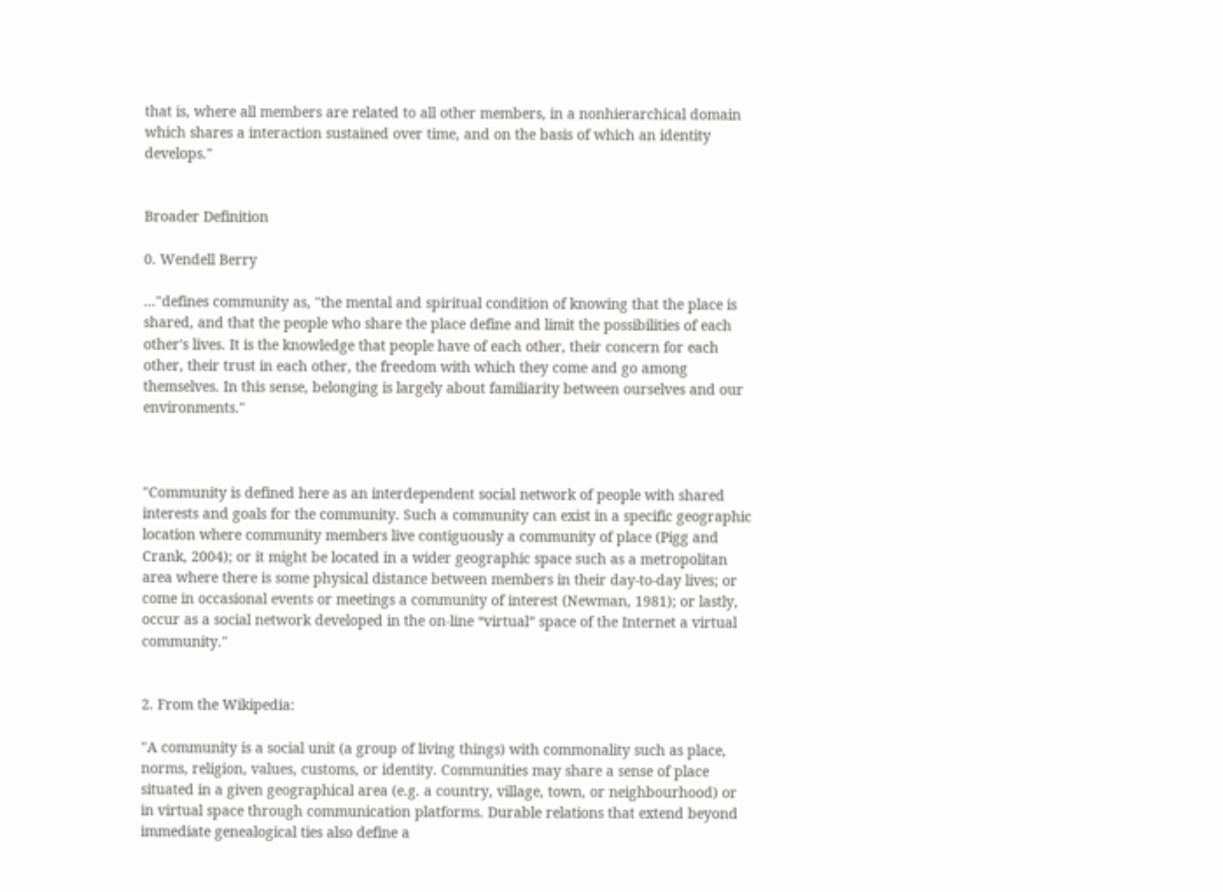that is, where all members are related to all other members, in a nonhierarchical domain which shares a interaction sustained over time, and on the basis of which an identity develops."


Broader Definition

0. Wendell Berry

..."defines community as, "the mental and spiritual condition of knowing that the place is shared, and that the people who share the place define and limit the possibilities of each other's lives. It is the knowledge that people have of each other, their concern for each other, their trust in each other, the freedom with which they come and go among themselves. In this sense, belonging is largely about familiarity between ourselves and our environments."



"Community is defined here as an interdependent social network of people with shared interests and goals for the community. Such a community can exist in a specific geographic location where community members live contiguously a community of place (Pigg and Crank, 2004); or it might be located in a wider geographic space such as a metropolitan area where there is some physical distance between members in their day-to-day lives; or come in occasional events or meetings a community of interest (Newman, 1981); or lastly, occur as a social network developed in the on-line “virtual” space of the Internet a virtual community."


2. From the Wikipedia:

"A community is a social unit (a group of living things) with commonality such as place, norms, religion, values, customs, or identity. Communities may share a sense of place situated in a given geographical area (e.g. a country, village, town, or neighbourhood) or in virtual space through communication platforms. Durable relations that extend beyond immediate genealogical ties also define a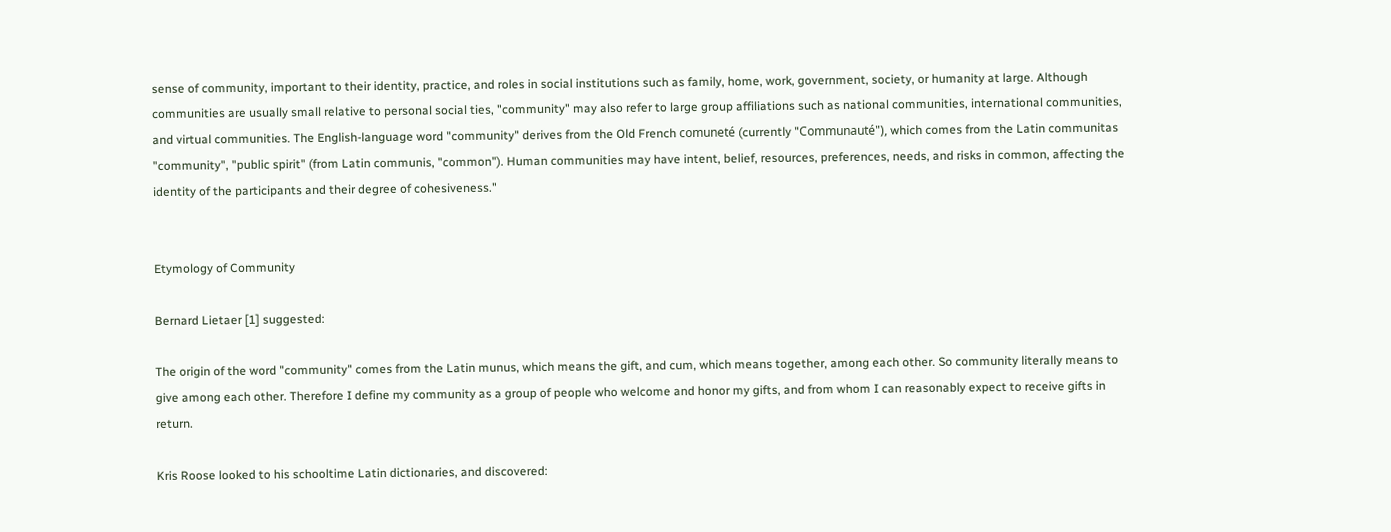sense of community, important to their identity, practice, and roles in social institutions such as family, home, work, government, society, or humanity at large. Although communities are usually small relative to personal social ties, "community" may also refer to large group affiliations such as national communities, international communities, and virtual communities. The English-language word "community" derives from the Old French comuneté (currently "Communauté"), which comes from the Latin communitas "community", "public spirit" (from Latin communis, "common"). Human communities may have intent, belief, resources, preferences, needs, and risks in common, affecting the identity of the participants and their degree of cohesiveness."


Etymology of Community

Bernard Lietaer [1] suggested:

The origin of the word "community" comes from the Latin munus, which means the gift, and cum, which means together, among each other. So community literally means to give among each other. Therefore I define my community as a group of people who welcome and honor my gifts, and from whom I can reasonably expect to receive gifts in return.

Kris Roose looked to his schooltime Latin dictionaries, and discovered: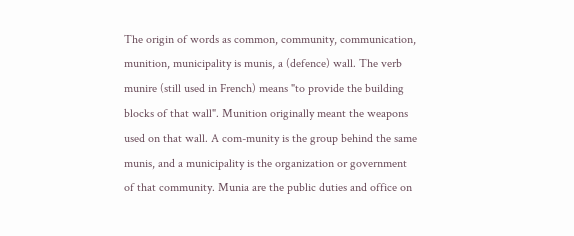The origin of words as common, community, communication, munition, municipality is munis, a (defence) wall. The verb munire (still used in French) means "to provide the building blocks of that wall". Munition originally meant the weapons used on that wall. A com-munity is the group behind the same munis, and a municipality is the organization or government of that community. Munia are the public duties and office on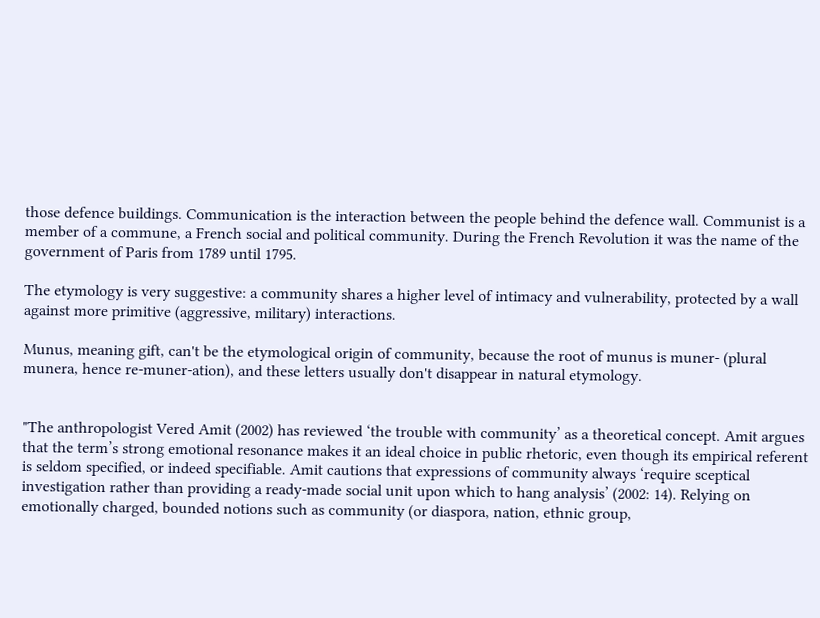those defence buildings. Communication is the interaction between the people behind the defence wall. Communist is a member of a commune, a French social and political community. During the French Revolution it was the name of the government of Paris from 1789 until 1795.

The etymology is very suggestive: a community shares a higher level of intimacy and vulnerability, protected by a wall against more primitive (aggressive, military) interactions.

Munus, meaning gift, can't be the etymological origin of community, because the root of munus is muner- (plural munera, hence re-muner-ation), and these letters usually don't disappear in natural etymology.


"The anthropologist Vered Amit (2002) has reviewed ‘the trouble with community’ as a theoretical concept. Amit argues that the term’s strong emotional resonance makes it an ideal choice in public rhetoric, even though its empirical referent is seldom specified, or indeed specifiable. Amit cautions that expressions of community always ‘require sceptical investigation rather than providing a ready-made social unit upon which to hang analysis’ (2002: 14). Relying on emotionally charged, bounded notions such as community (or diaspora, nation, ethnic group,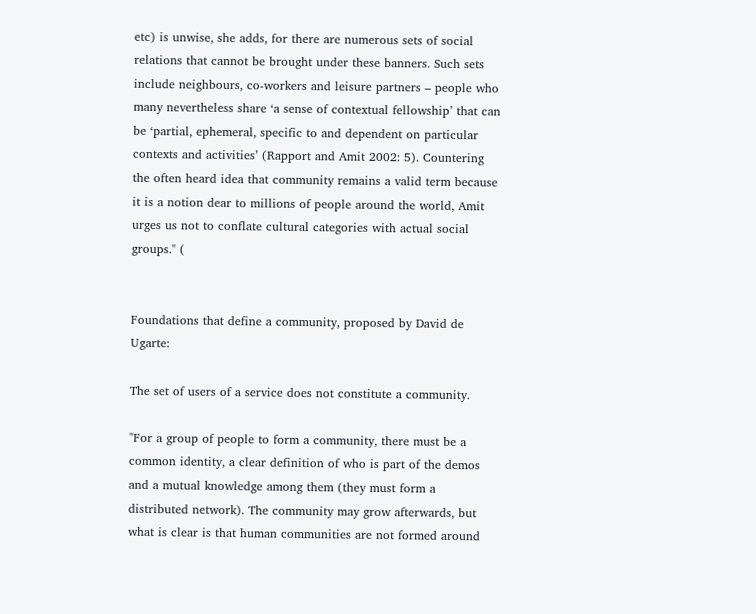etc) is unwise, she adds, for there are numerous sets of social relations that cannot be brought under these banners. Such sets include neighbours, co-workers and leisure partners – people who many nevertheless share ‘a sense of contextual fellowship’ that can be ‘partial, ephemeral, specific to and dependent on particular contexts and activities’ (Rapport and Amit 2002: 5). Countering the often heard idea that community remains a valid term because it is a notion dear to millions of people around the world, Amit urges us not to conflate cultural categories with actual social groups." (


Foundations that define a community, proposed by David de Ugarte:

The set of users of a service does not constitute a community.

"For a group of people to form a community, there must be a common identity, a clear definition of who is part of the demos and a mutual knowledge among them (they must form a distributed network). The community may grow afterwards, but what is clear is that human communities are not formed around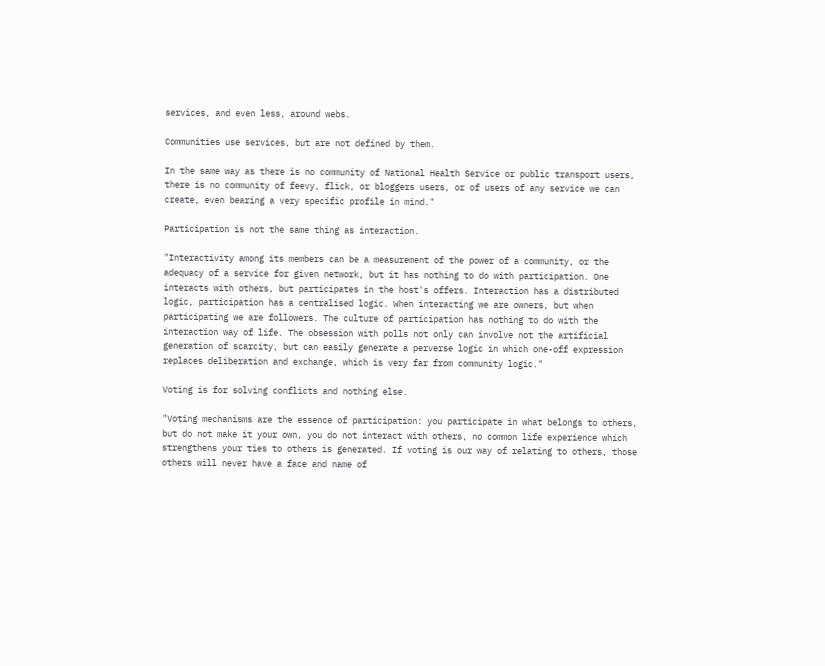services, and even less, around webs.

Communities use services, but are not defined by them.

In the same way as there is no community of National Health Service or public transport users, there is no community of feevy, flick, or bloggers users, or of users of any service we can create, even bearing a very specific profile in mind."

Participation is not the same thing as interaction.

"Interactivity among its members can be a measurement of the power of a community, or the adequacy of a service for given network, but it has nothing to do with participation. One interacts with others, but participates in the host's offers. Interaction has a distributed logic, participation has a centralised logic. When interacting we are owners, but when participating we are followers. The culture of participation has nothing to do with the interaction way of life. The obsession with polls not only can involve not the artificial generation of scarcity, but can easily generate a perverse logic in which one-off expression replaces deliberation and exchange, which is very far from community logic."

Voting is for solving conflicts and nothing else.

"Voting mechanisms are the essence of participation: you participate in what belongs to others, but do not make it your own, you do not interact with others, no common life experience which strengthens your ties to others is generated. If voting is our way of relating to others, those others will never have a face and name of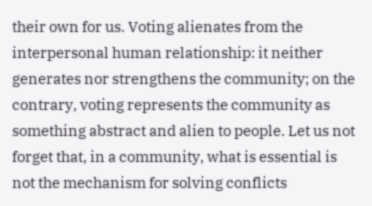their own for us. Voting alienates from the interpersonal human relationship: it neither generates nor strengthens the community; on the contrary, voting represents the community as something abstract and alien to people. Let us not forget that, in a community, what is essential is not the mechanism for solving conflicts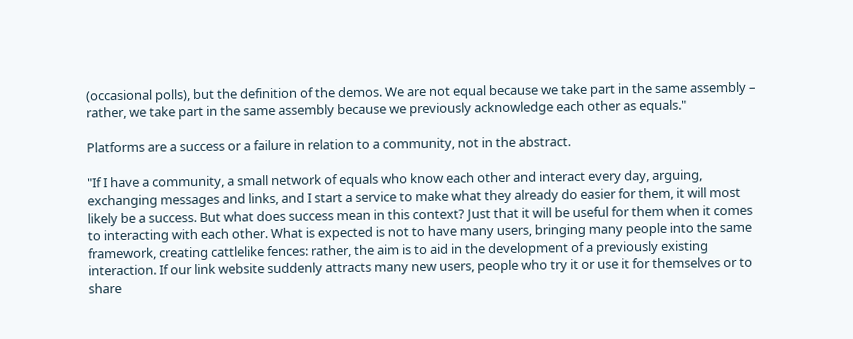(occasional polls), but the definition of the demos. We are not equal because we take part in the same assembly – rather, we take part in the same assembly because we previously acknowledge each other as equals."

Platforms are a success or a failure in relation to a community, not in the abstract.

"If I have a community, a small network of equals who know each other and interact every day, arguing, exchanging messages and links, and I start a service to make what they already do easier for them, it will most likely be a success. But what does success mean in this context? Just that it will be useful for them when it comes to interacting with each other. What is expected is not to have many users, bringing many people into the same framework, creating cattlelike fences: rather, the aim is to aid in the development of a previously existing interaction. If our link website suddenly attracts many new users, people who try it or use it for themselves or to share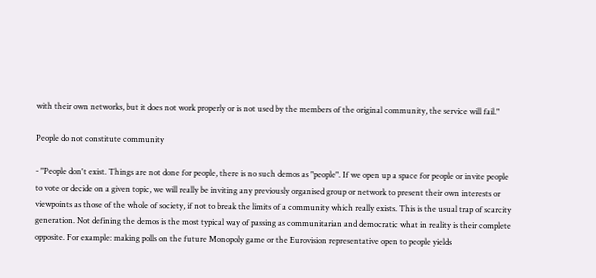with their own networks, but it does not work properly or is not used by the members of the original community, the service will fail."

People do not constitute community

- "People don't exist. Things are not done for people, there is no such demos as "people". If we open up a space for people or invite people to vote or decide on a given topic, we will really be inviting any previously organised group or network to present their own interests or viewpoints as those of the whole of society, if not to break the limits of a community which really exists. This is the usual trap of scarcity generation. Not defining the demos is the most typical way of passing as communitarian and democratic what in reality is their complete opposite. For example: making polls on the future Monopoly game or the Eurovision representative open to people yields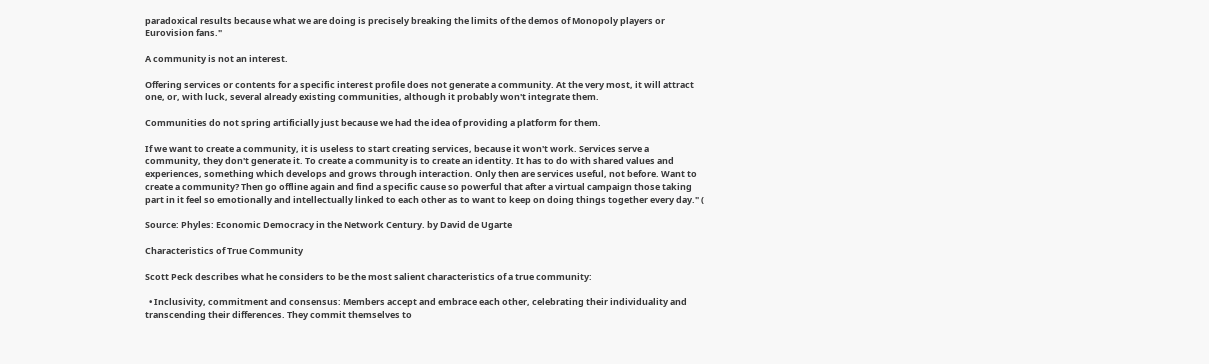paradoxical results because what we are doing is precisely breaking the limits of the demos of Monopoly players or Eurovision fans."

A community is not an interest.

Offering services or contents for a specific interest profile does not generate a community. At the very most, it will attract one, or, with luck, several already existing communities, although it probably won't integrate them.

Communities do not spring artificially just because we had the idea of providing a platform for them.

If we want to create a community, it is useless to start creating services, because it won't work. Services serve a community, they don't generate it. To create a community is to create an identity. It has to do with shared values and experiences, something which develops and grows through interaction. Only then are services useful, not before. Want to create a community? Then go offline again and find a specific cause so powerful that after a virtual campaign those taking part in it feel so emotionally and intellectually linked to each other as to want to keep on doing things together every day." (

Source: Phyles: Economic Democracy in the Network Century. by David de Ugarte

Characteristics of True Community

Scott Peck describes what he considers to be the most salient characteristics of a true community:

  • Inclusivity, commitment and consensus: Members accept and embrace each other, celebrating their individuality and transcending their differences. They commit themselves to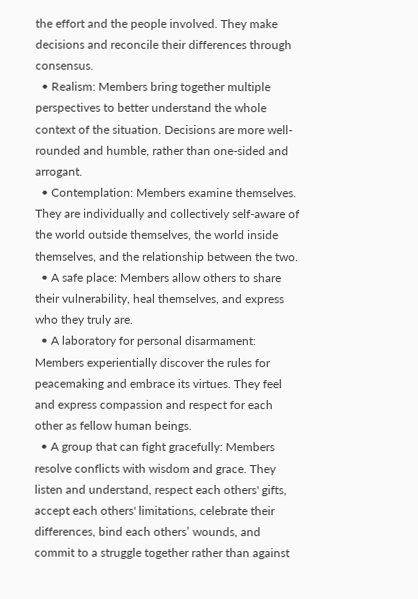the effort and the people involved. They make decisions and reconcile their differences through consensus.
  • Realism: Members bring together multiple perspectives to better understand the whole context of the situation. Decisions are more well-rounded and humble, rather than one-sided and arrogant.
  • Contemplation: Members examine themselves. They are individually and collectively self-aware of the world outside themselves, the world inside themselves, and the relationship between the two.
  • A safe place: Members allow others to share their vulnerability, heal themselves, and express who they truly are.
  • A laboratory for personal disarmament: Members experientially discover the rules for peacemaking and embrace its virtues. They feel and express compassion and respect for each other as fellow human beings.
  • A group that can fight gracefully: Members resolve conflicts with wisdom and grace. They listen and understand, respect each others' gifts, accept each others' limitations, celebrate their differences, bind each others’ wounds, and commit to a struggle together rather than against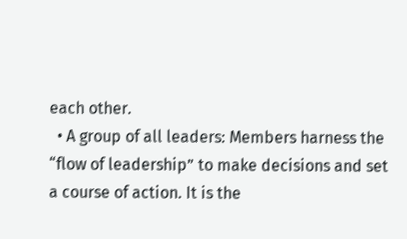each other.
  • A group of all leaders: Members harness the “flow of leadership” to make decisions and set a course of action. It is the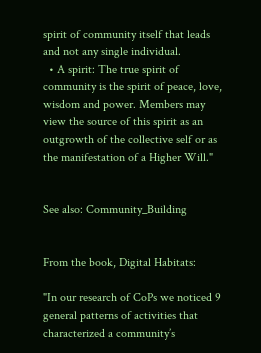spirit of community itself that leads and not any single individual.
  • A spirit: The true spirit of community is the spirit of peace, love, wisdom and power. Members may view the source of this spirit as an outgrowth of the collective self or as the manifestation of a Higher Will."


See also: Community_Building


From the book, Digital Habitats:

"In our research of CoPs we noticed 9 general patterns of activities that characterized a community’s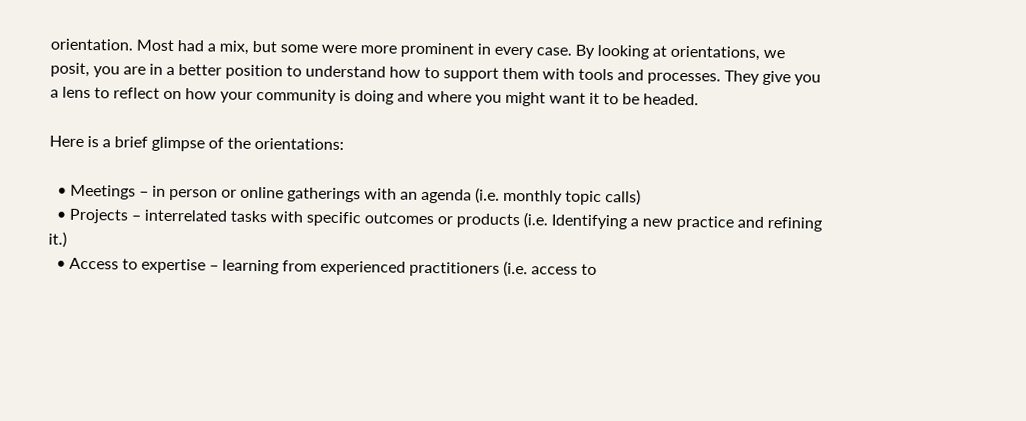orientation. Most had a mix, but some were more prominent in every case. By looking at orientations, we posit, you are in a better position to understand how to support them with tools and processes. They give you a lens to reflect on how your community is doing and where you might want it to be headed.

Here is a brief glimpse of the orientations:

  • Meetings – in person or online gatherings with an agenda (i.e. monthly topic calls)
  • Projects – interrelated tasks with specific outcomes or products (i.e. Identifying a new practice and refining it.)
  • Access to expertise – learning from experienced practitioners (i.e. access to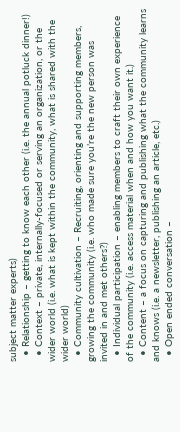subject matter experts)
  • Relationship – getting to know each other (i.e. the annual potluck dinner!)
  • Context – private, internally-focused or serving an organization, or the wider world (i.e. what is kept within the community, what is shared with the wider world)
  • Community cultivation – Recruiting, orienting and supporting members, growing the community (i.e. who made sure you’re the new person was invited in and met others?)
  • Individual participation – enabling members to craft their own experience of the community (i.e. access material when and how you want it.)
  • Content – a focus on capturing and publishing what the community learns and knows (i.e. a newsletter, publishing an article, etc.)
  • Open ended conversation –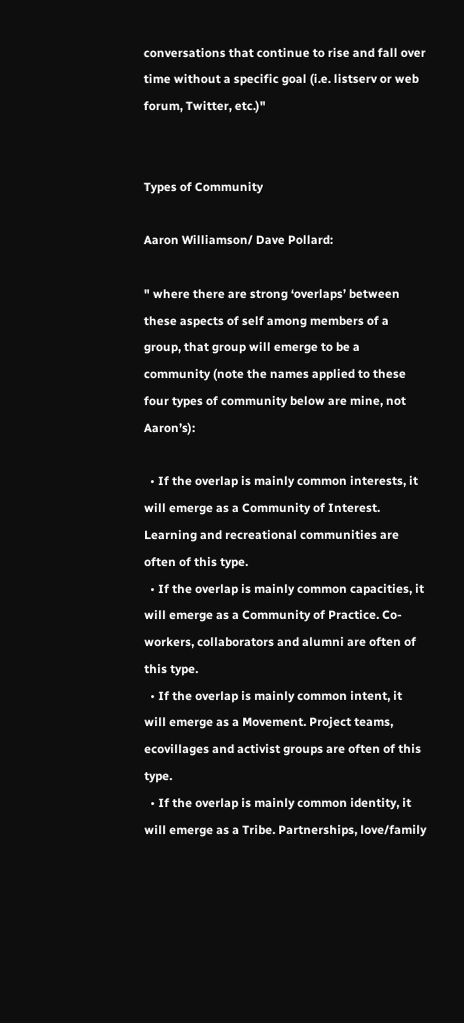conversations that continue to rise and fall over time without a specific goal (i.e. listserv or web forum, Twitter, etc.)"


Types of Community

Aaron Williamson/ Dave Pollard:

" where there are strong ‘overlaps’ between these aspects of self among members of a group, that group will emerge to be a community (note the names applied to these four types of community below are mine, not Aaron’s):

  • If the overlap is mainly common interests, it will emerge as a Community of Interest. Learning and recreational communities are often of this type.
  • If the overlap is mainly common capacities, it will emerge as a Community of Practice. Co-workers, collaborators and alumni are often of this type.
  • If the overlap is mainly common intent, it will emerge as a Movement. Project teams, ecovillages and activist groups are often of this type.
  • If the overlap is mainly common identity, it will emerge as a Tribe. Partnerships, love/family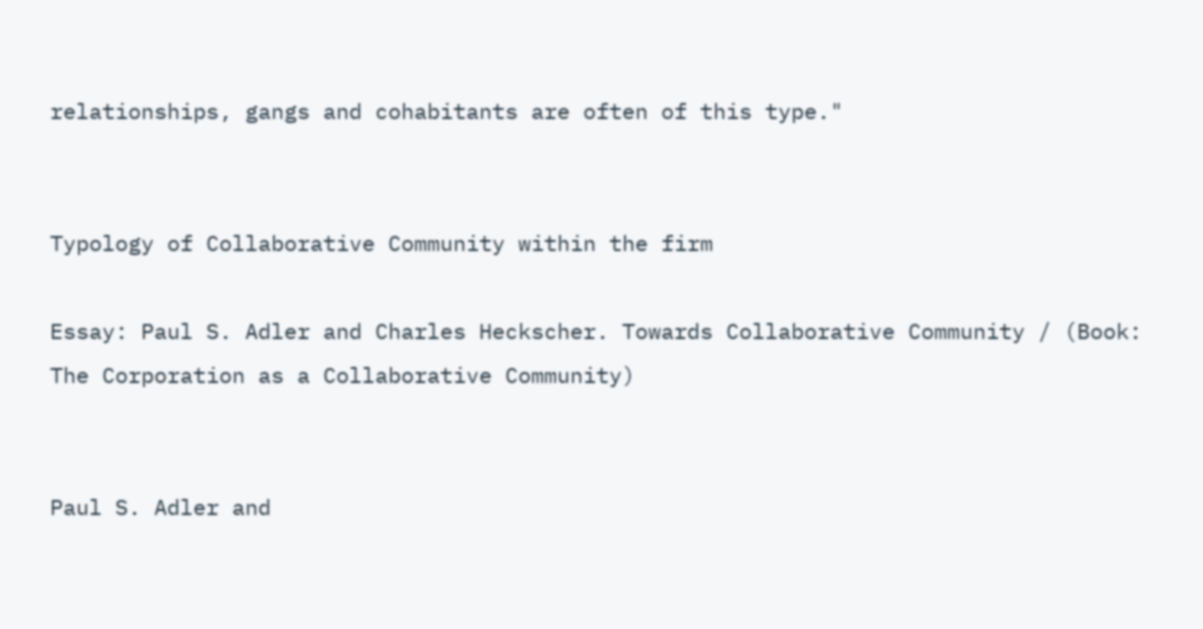relationships, gangs and cohabitants are often of this type."


Typology of Collaborative Community within the firm

Essay: Paul S. Adler and Charles Heckscher. Towards Collaborative Community / (Book: The Corporation as a Collaborative Community)


Paul S. Adler and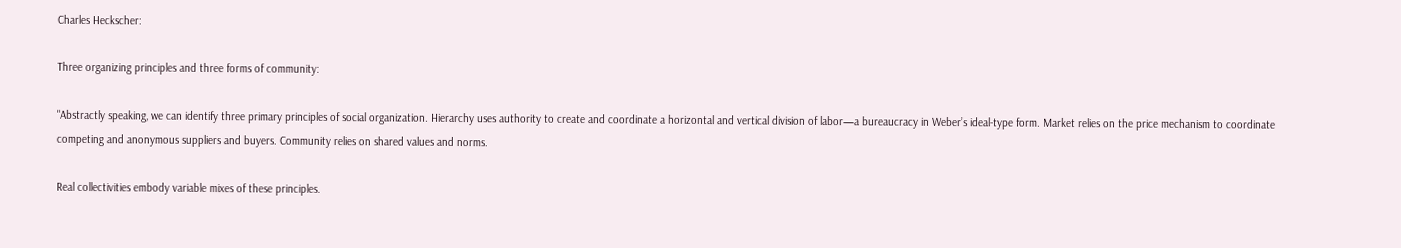Charles Heckscher:

Three organizing principles and three forms of community:

"Abstractly speaking, we can identify three primary principles of social organization. Hierarchy uses authority to create and coordinate a horizontal and vertical division of labor—a bureaucracy in Weber’s ideal-type form. Market relies on the price mechanism to coordinate competing and anonymous suppliers and buyers. Community relies on shared values and norms.

Real collectivities embody variable mixes of these principles.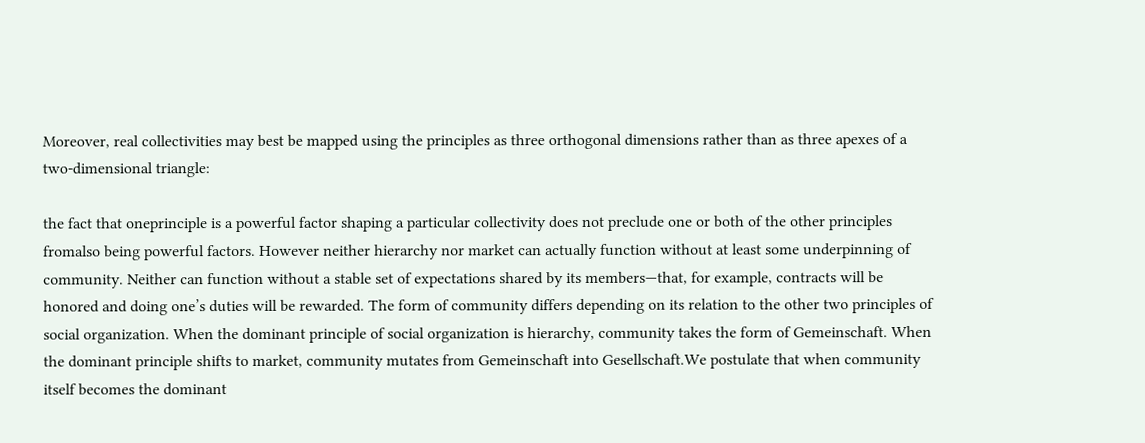Moreover, real collectivities may best be mapped using the principles as three orthogonal dimensions rather than as three apexes of a two-dimensional triangle:

the fact that oneprinciple is a powerful factor shaping a particular collectivity does not preclude one or both of the other principles fromalso being powerful factors. However neither hierarchy nor market can actually function without at least some underpinning of community. Neither can function without a stable set of expectations shared by its members—that, for example, contracts will be honored and doing one’s duties will be rewarded. The form of community differs depending on its relation to the other two principles of social organization. When the dominant principle of social organization is hierarchy, community takes the form of Gemeinschaft. When the dominant principle shifts to market, community mutates from Gemeinschaft into Gesellschaft.We postulate that when community itself becomes the dominant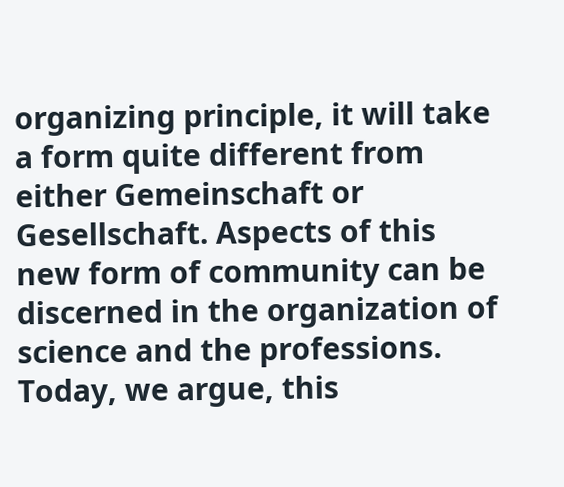organizing principle, it will take a form quite different from either Gemeinschaft or Gesellschaft. Aspects of this new form of community can be discerned in the organization of science and the professions. Today, we argue, this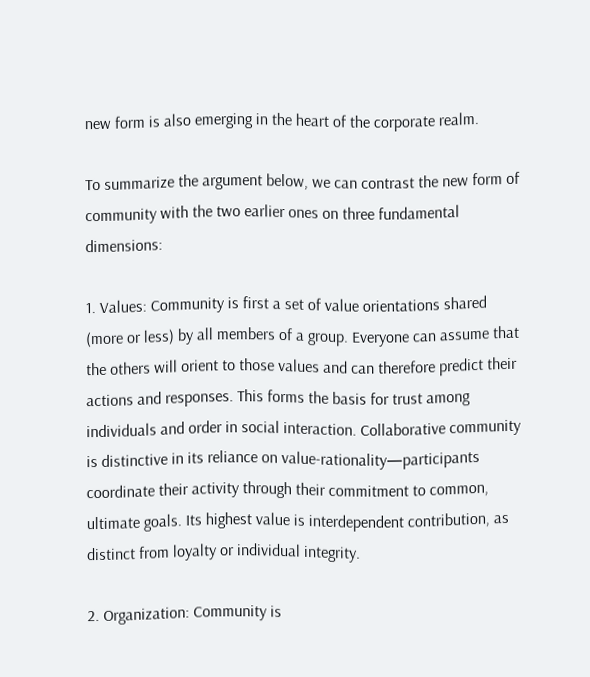new form is also emerging in the heart of the corporate realm.

To summarize the argument below, we can contrast the new form of community with the two earlier ones on three fundamental dimensions:

1. Values: Community is first a set of value orientations shared (more or less) by all members of a group. Everyone can assume that the others will orient to those values and can therefore predict their actions and responses. This forms the basis for trust among individuals and order in social interaction. Collaborative community is distinctive in its reliance on value-rationality—participants coordinate their activity through their commitment to common, ultimate goals. Its highest value is interdependent contribution, as distinct from loyalty or individual integrity.

2. Organization: Community is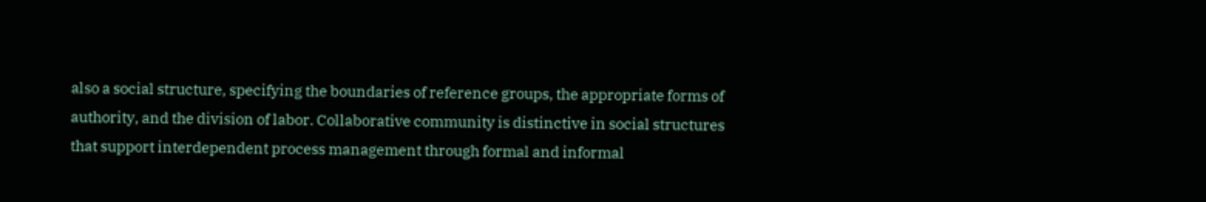also a social structure, specifying the boundaries of reference groups, the appropriate forms of authority, and the division of labor. Collaborative community is distinctive in social structures that support interdependent process management through formal and informal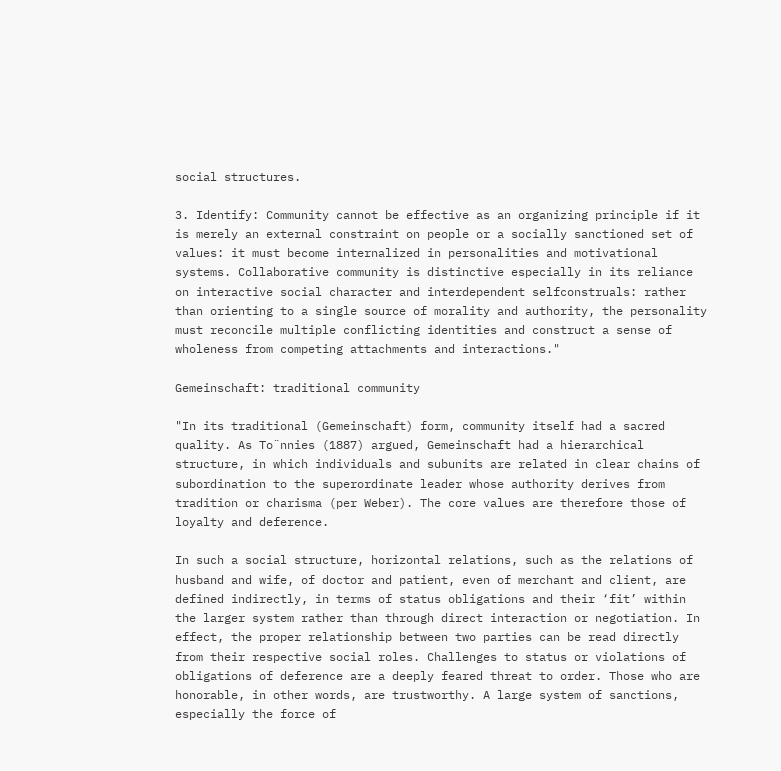social structures.

3. Identify: Community cannot be effective as an organizing principle if it is merely an external constraint on people or a socially sanctioned set of values: it must become internalized in personalities and motivational systems. Collaborative community is distinctive especially in its reliance on interactive social character and interdependent selfconstruals: rather than orienting to a single source of morality and authority, the personality must reconcile multiple conflicting identities and construct a sense of wholeness from competing attachments and interactions."

Gemeinschaft: traditional community

"In its traditional (Gemeinschaft) form, community itself had a sacred quality. As To¨nnies (1887) argued, Gemeinschaft had a hierarchical structure, in which individuals and subunits are related in clear chains of subordination to the superordinate leader whose authority derives from tradition or charisma (per Weber). The core values are therefore those of loyalty and deference.

In such a social structure, horizontal relations, such as the relations of husband and wife, of doctor and patient, even of merchant and client, are defined indirectly, in terms of status obligations and their ‘fit’ within the larger system rather than through direct interaction or negotiation. In effect, the proper relationship between two parties can be read directly from their respective social roles. Challenges to status or violations of obligations of deference are a deeply feared threat to order. Those who are honorable, in other words, are trustworthy. A large system of sanctions, especially the force of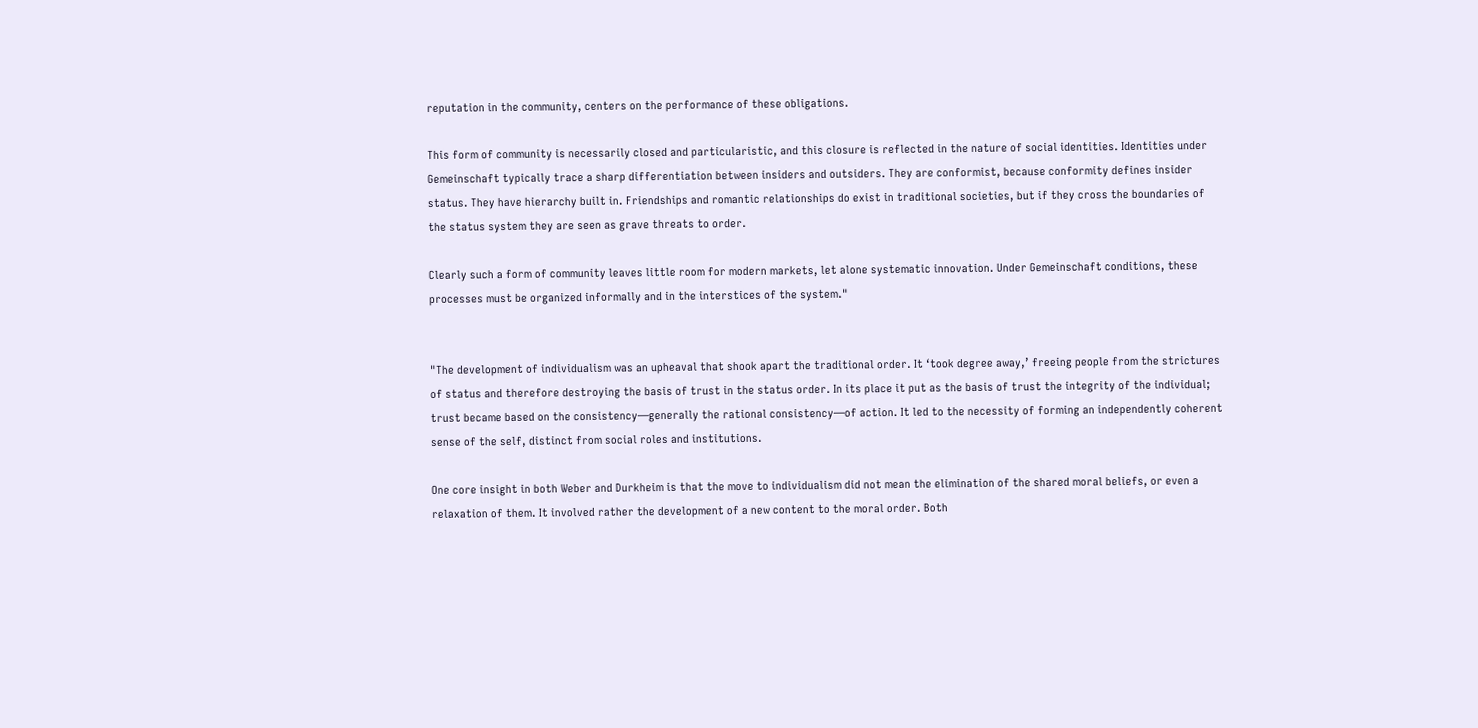reputation in the community, centers on the performance of these obligations.

This form of community is necessarily closed and particularistic, and this closure is reflected in the nature of social identities. Identities under Gemeinschaft typically trace a sharp differentiation between insiders and outsiders. They are conformist, because conformity defines insider status. They have hierarchy built in. Friendships and romantic relationships do exist in traditional societies, but if they cross the boundaries of the status system they are seen as grave threats to order.

Clearly such a form of community leaves little room for modern markets, let alone systematic innovation. Under Gemeinschaft conditions, these processes must be organized informally and in the interstices of the system."


"The development of individualism was an upheaval that shook apart the traditional order. It ‘took degree away,’ freeing people from the strictures of status and therefore destroying the basis of trust in the status order. In its place it put as the basis of trust the integrity of the individual; trust became based on the consistency—generally the rational consistency—of action. It led to the necessity of forming an independently coherent sense of the self, distinct from social roles and institutions.

One core insight in both Weber and Durkheim is that the move to individualism did not mean the elimination of the shared moral beliefs, or even a relaxation of them. It involved rather the development of a new content to the moral order. Both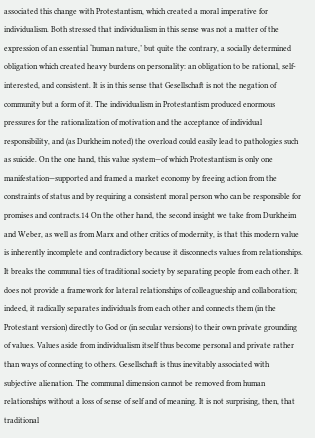associated this change with Protestantism, which created a moral imperative for individualism. Both stressed that individualism in this sense was not a matter of the expression of an essential ‘human nature,’ but quite the contrary, a socially determined obligation which created heavy burdens on personality: an obligation to be rational, self-interested, and consistent. It is in this sense that Gesellschaft is not the negation of community but a form of it. The individualism in Protestantism produced enormous pressures for the rationalization of motivation and the acceptance of individual responsibility, and (as Durkheim noted) the overload could easily lead to pathologies such as suicide. On the one hand, this value system—of which Protestantism is only one manifestation—supported and framed a market economy by freeing action from the constraints of status and by requiring a consistent moral person who can be responsible for promises and contracts.14 On the other hand, the second insight we take from Durkheim and Weber, as well as from Marx and other critics of modernity, is that this modern value is inherently incomplete and contradictory because it disconnects values from relationships. It breaks the communal ties of traditional society by separating people from each other. It does not provide a framework for lateral relationships of colleagueship and collaboration; indeed, it radically separates individuals from each other and connects them (in the Protestant version) directly to God or (in secular versions) to their own private grounding of values. Values aside from individualism itself thus become personal and private rather than ways of connecting to others. Gesellschaft is thus inevitably associated with subjective alienation. The communal dimension cannot be removed from human relationships without a loss of sense of self and of meaning. It is not surprising, then, that traditional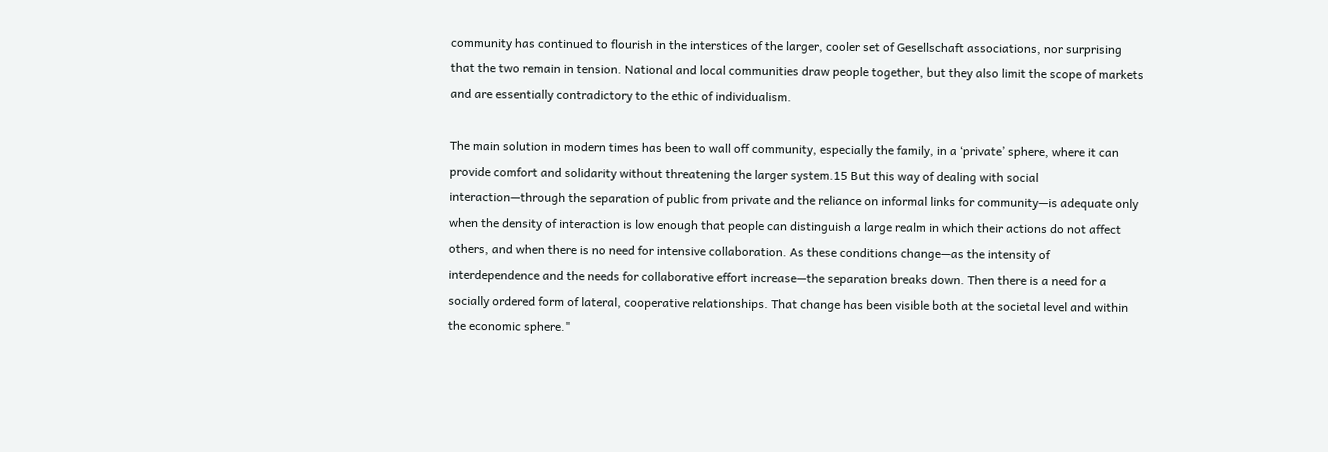community has continued to flourish in the interstices of the larger, cooler set of Gesellschaft associations, nor surprising that the two remain in tension. National and local communities draw people together, but they also limit the scope of markets and are essentially contradictory to the ethic of individualism.

The main solution in modern times has been to wall off community, especially the family, in a ‘private’ sphere, where it can provide comfort and solidarity without threatening the larger system.15 But this way of dealing with social interaction—through the separation of public from private and the reliance on informal links for community—is adequate only when the density of interaction is low enough that people can distinguish a large realm in which their actions do not affect others, and when there is no need for intensive collaboration. As these conditions change—as the intensity of interdependence and the needs for collaborative effort increase—the separation breaks down. Then there is a need for a socially ordered form of lateral, cooperative relationships. That change has been visible both at the societal level and within the economic sphere."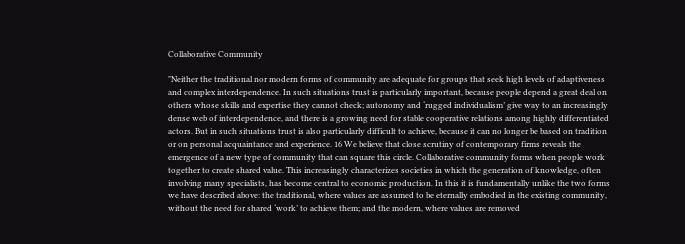Collaborative Community

"Neither the traditional nor modern forms of community are adequate for groups that seek high levels of adaptiveness and complex interdependence. In such situations trust is particularly important, because people depend a great deal on others whose skills and expertise they cannot check; autonomy and ‘rugged individualism’ give way to an increasingly dense web of interdependence, and there is a growing need for stable cooperative relations among highly differentiated actors. But in such situations trust is also particularly difficult to achieve, because it can no longer be based on tradition or on personal acquaintance and experience. 16 We believe that close scrutiny of contemporary firms reveals the emergence of a new type of community that can square this circle. Collaborative community forms when people work together to create shared value. This increasingly characterizes societies in which the generation of knowledge, often involving many specialists, has become central to economic production. In this it is fundamentally unlike the two forms we have described above: the traditional, where values are assumed to be eternally embodied in the existing community, without the need for shared ‘work’ to achieve them; and the modern, where values are removed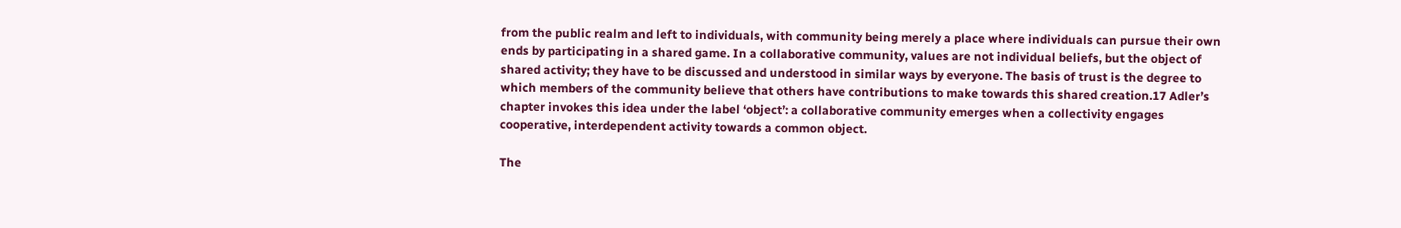from the public realm and left to individuals, with community being merely a place where individuals can pursue their own ends by participating in a shared game. In a collaborative community, values are not individual beliefs, but the object of shared activity; they have to be discussed and understood in similar ways by everyone. The basis of trust is the degree to which members of the community believe that others have contributions to make towards this shared creation.17 Adler’s chapter invokes this idea under the label ‘object’: a collaborative community emerges when a collectivity engages cooperative, interdependent activity towards a common object.

The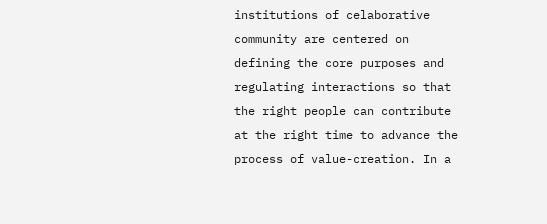institutions of celaborative community are centered on defining the core purposes and regulating interactions so that the right people can contribute at the right time to advance the process of value-creation. In a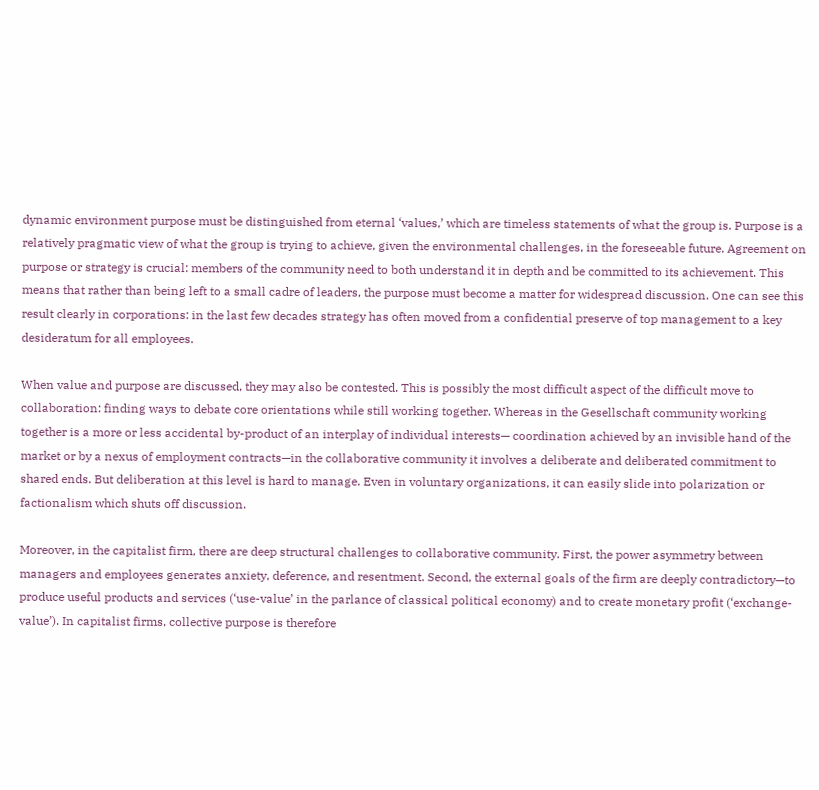dynamic environment purpose must be distinguished from eternal ‘values,’ which are timeless statements of what the group is. Purpose is a relatively pragmatic view of what the group is trying to achieve, given the environmental challenges, in the foreseeable future. Agreement on purpose or strategy is crucial: members of the community need to both understand it in depth and be committed to its achievement. This means that rather than being left to a small cadre of leaders, the purpose must become a matter for widespread discussion. One can see this result clearly in corporations: in the last few decades strategy has often moved from a confidential preserve of top management to a key desideratum for all employees.

When value and purpose are discussed, they may also be contested. This is possibly the most difficult aspect of the difficult move to collaboration: finding ways to debate core orientations while still working together. Whereas in the Gesellschaft community working together is a more or less accidental by-product of an interplay of individual interests— coordination achieved by an invisible hand of the market or by a nexus of employment contracts—in the collaborative community it involves a deliberate and deliberated commitment to shared ends. But deliberation at this level is hard to manage. Even in voluntary organizations, it can easily slide into polarization or factionalism which shuts off discussion.

Moreover, in the capitalist firm, there are deep structural challenges to collaborative community. First, the power asymmetry between managers and employees generates anxiety, deference, and resentment. Second, the external goals of the firm are deeply contradictory—to produce useful products and services (‘use-value’ in the parlance of classical political economy) and to create monetary profit (‘exchange-value’). In capitalist firms, collective purpose is therefore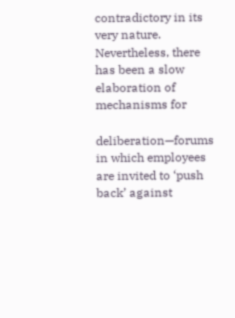contradictory in its very nature. Nevertheless, there has been a slow elaboration of mechanisms for

deliberation—forums in which employees are invited to ‘push back’ against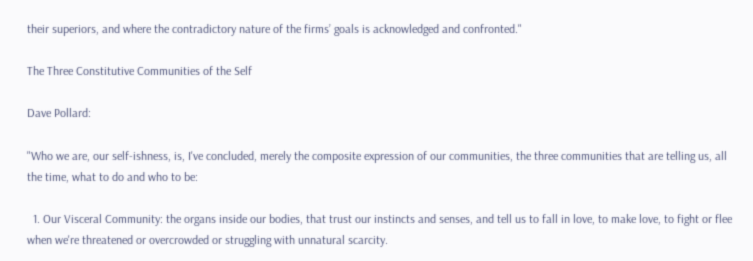their superiors, and where the contradictory nature of the firms’ goals is acknowledged and confronted."

The Three Constitutive Communities of the Self

Dave Pollard:

"Who we are, our self-ishness, is, I've concluded, merely the composite expression of our communities, the three communities that are telling us, all the time, what to do and who to be:

  1. Our Visceral Community: the organs inside our bodies, that trust our instincts and senses, and tell us to fall in love, to make love, to fight or flee when we're threatened or overcrowded or struggling with unnatural scarcity.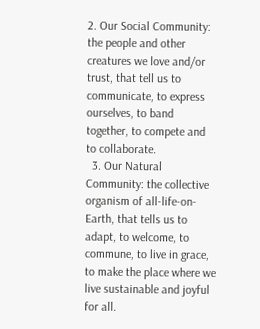2. Our Social Community: the people and other creatures we love and/or trust, that tell us to communicate, to express ourselves, to band together, to compete and to collaborate.
  3. Our Natural Community: the collective organism of all-life-on-Earth, that tells us to adapt, to welcome, to commune, to live in grace, to make the place where we live sustainable and joyful for all.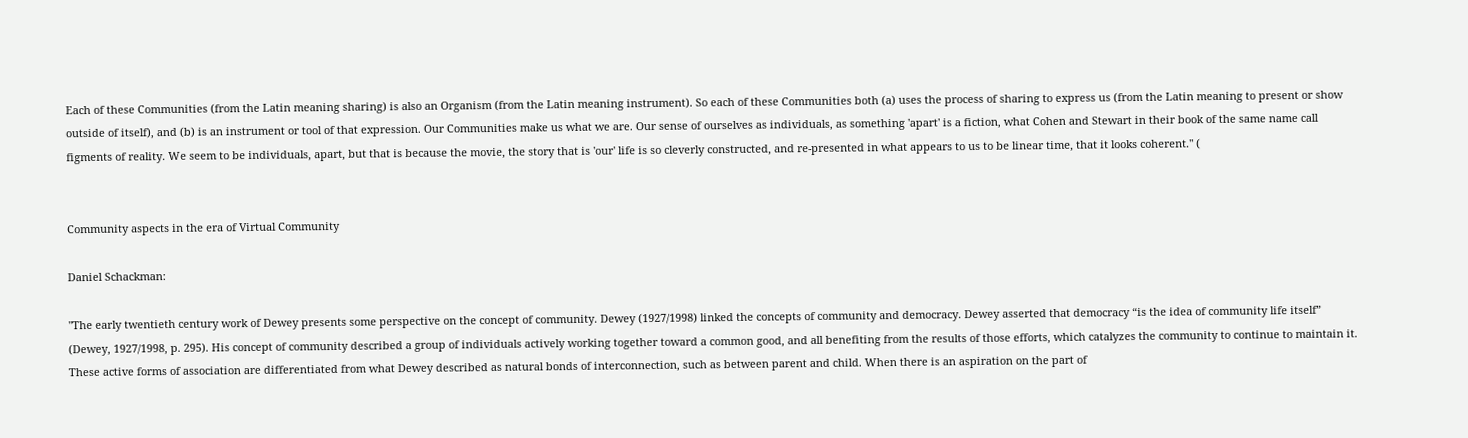Each of these Communities (from the Latin meaning sharing) is also an Organism (from the Latin meaning instrument). So each of these Communities both (a) uses the process of sharing to express us (from the Latin meaning to present or show outside of itself), and (b) is an instrument or tool of that expression. Our Communities make us what we are. Our sense of ourselves as individuals, as something 'apart' is a fiction, what Cohen and Stewart in their book of the same name call figments of reality. We seem to be individuals, apart, but that is because the movie, the story that is 'our' life is so cleverly constructed, and re-presented in what appears to us to be linear time, that it looks coherent." (


Community aspects in the era of Virtual Community

Daniel Schackman:

"The early twentieth century work of Dewey presents some perspective on the concept of community. Dewey (1927/1998) linked the concepts of community and democracy. Dewey asserted that democracy “is the idea of community life itself” (Dewey, 1927/1998, p. 295). His concept of community described a group of individuals actively working together toward a common good, and all benefiting from the results of those efforts, which catalyzes the community to continue to maintain it. These active forms of association are differentiated from what Dewey described as natural bonds of interconnection, such as between parent and child. When there is an aspiration on the part of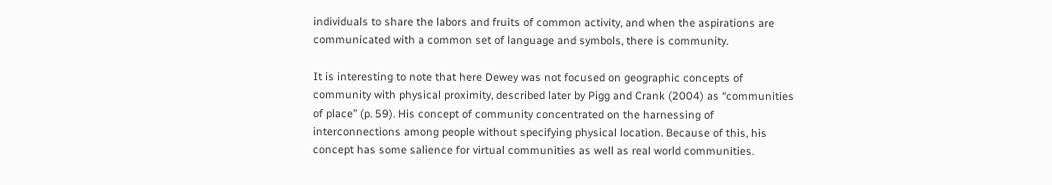individuals to share the labors and fruits of common activity, and when the aspirations are communicated with a common set of language and symbols, there is community.

It is interesting to note that here Dewey was not focused on geographic concepts of community with physical proximity, described later by Pigg and Crank (2004) as “communities of place” (p. 59). His concept of community concentrated on the harnessing of interconnections among people without specifying physical location. Because of this, his concept has some salience for virtual communities as well as real world communities.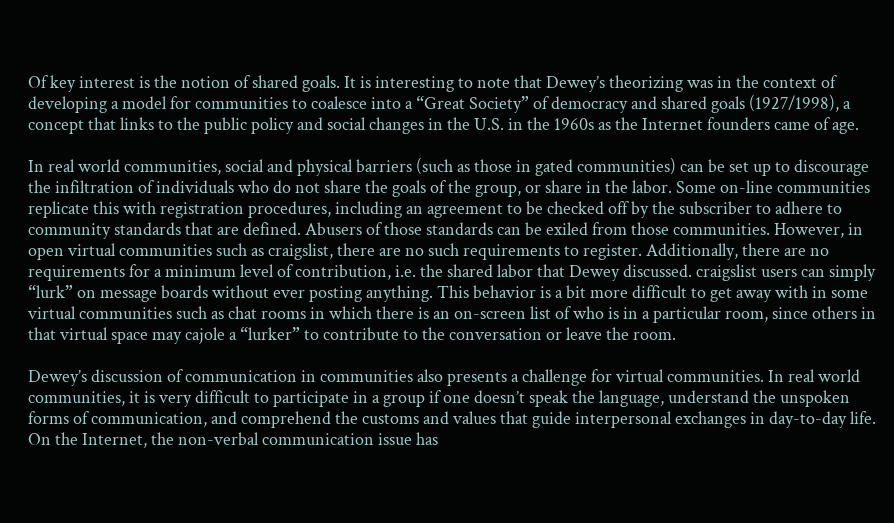Of key interest is the notion of shared goals. It is interesting to note that Dewey’s theorizing was in the context of developing a model for communities to coalesce into a “Great Society” of democracy and shared goals (1927/1998), a concept that links to the public policy and social changes in the U.S. in the 1960s as the Internet founders came of age.

In real world communities, social and physical barriers (such as those in gated communities) can be set up to discourage the infiltration of individuals who do not share the goals of the group, or share in the labor. Some on-line communities replicate this with registration procedures, including an agreement to be checked off by the subscriber to adhere to community standards that are defined. Abusers of those standards can be exiled from those communities. However, in open virtual communities such as craigslist, there are no such requirements to register. Additionally, there are no requirements for a minimum level of contribution, i.e. the shared labor that Dewey discussed. craigslist users can simply “lurk” on message boards without ever posting anything. This behavior is a bit more difficult to get away with in some virtual communities such as chat rooms in which there is an on-screen list of who is in a particular room, since others in that virtual space may cajole a “lurker” to contribute to the conversation or leave the room.

Dewey’s discussion of communication in communities also presents a challenge for virtual communities. In real world communities, it is very difficult to participate in a group if one doesn’t speak the language, understand the unspoken forms of communication, and comprehend the customs and values that guide interpersonal exchanges in day-to-day life. On the Internet, the non-verbal communication issue has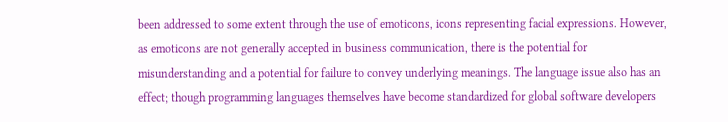been addressed to some extent through the use of emoticons, icons representing facial expressions. However, as emoticons are not generally accepted in business communication, there is the potential for misunderstanding and a potential for failure to convey underlying meanings. The language issue also has an effect; though programming languages themselves have become standardized for global software developers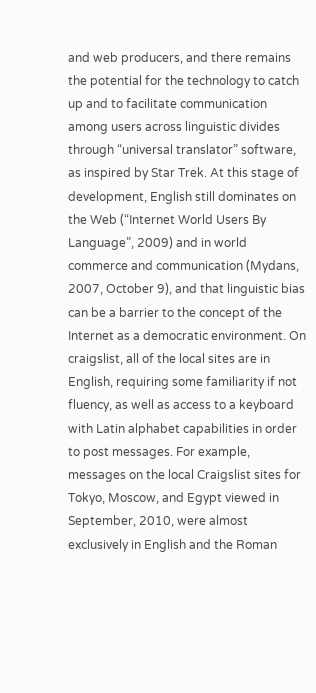and web producers, and there remains the potential for the technology to catch up and to facilitate communication among users across linguistic divides through “universal translator” software, as inspired by Star Trek. At this stage of development, English still dominates on the Web (“Internet World Users By Language”, 2009) and in world commerce and communication (Mydans, 2007, October 9), and that linguistic bias can be a barrier to the concept of the Internet as a democratic environment. On craigslist, all of the local sites are in English, requiring some familiarity if not fluency, as well as access to a keyboard with Latin alphabet capabilities in order to post messages. For example, messages on the local Craigslist sites for Tokyo, Moscow, and Egypt viewed in September, 2010, were almost exclusively in English and the Roman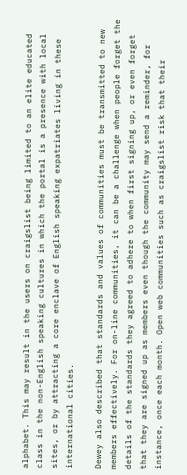alphabet. This may result in the users on craigslist being limited to an elite educated class in the non-English speaking cultures in which the portal is a presence with local sites, or by attracting a core enclave of English speaking expatriates living in these international cities.

Dewey also described that standards and values of communities must be transmitted to new members effectively. For on-line communities, it can be a challenge when people forget the details of the standards they agreed to adhere to when first signing up, or even forget that they are signed up as members even though the community may send a reminder, for instance, once each month. Open web communities such as craigslist risk that their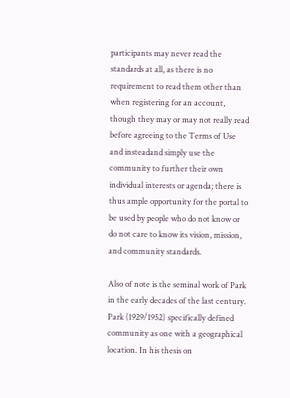participants may never read the standards at all, as there is no requirement to read them other than when registering for an account, though they may or may not really read before agreeing to the Terms of Use and insteadand simply use the community to further their own individual interests or agenda; there is thus ample opportunity for the portal to be used by people who do not know or do not care to know its vision, mission, and community standards.

Also of note is the seminal work of Park in the early decades of the last century. Park (1929/1952) specifically defined community as one with a geographical location. In his thesis on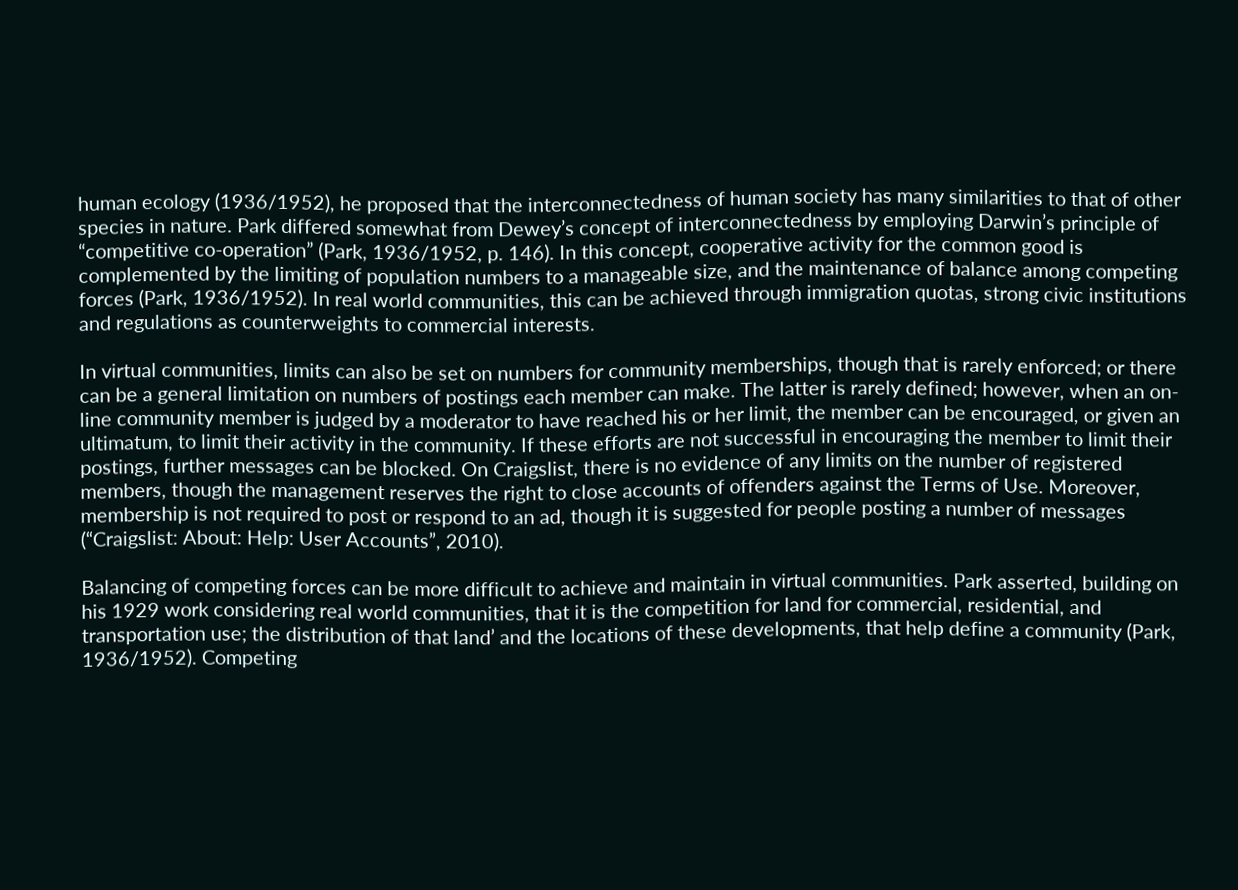human ecology (1936/1952), he proposed that the interconnectedness of human society has many similarities to that of other species in nature. Park differed somewhat from Dewey’s concept of interconnectedness by employing Darwin’s principle of “competitive co-operation” (Park, 1936/1952, p. 146). In this concept, cooperative activity for the common good is complemented by the limiting of population numbers to a manageable size, and the maintenance of balance among competing forces (Park, 1936/1952). In real world communities, this can be achieved through immigration quotas, strong civic institutions and regulations as counterweights to commercial interests.

In virtual communities, limits can also be set on numbers for community memberships, though that is rarely enforced; or there can be a general limitation on numbers of postings each member can make. The latter is rarely defined; however, when an on-line community member is judged by a moderator to have reached his or her limit, the member can be encouraged, or given an ultimatum, to limit their activity in the community. If these efforts are not successful in encouraging the member to limit their postings, further messages can be blocked. On Craigslist, there is no evidence of any limits on the number of registered members, though the management reserves the right to close accounts of offenders against the Terms of Use. Moreover, membership is not required to post or respond to an ad, though it is suggested for people posting a number of messages (“Craigslist: About: Help: User Accounts”, 2010).

Balancing of competing forces can be more difficult to achieve and maintain in virtual communities. Park asserted, building on his 1929 work considering real world communities, that it is the competition for land for commercial, residential, and transportation use; the distribution of that land’ and the locations of these developments, that help define a community (Park, 1936/1952). Competing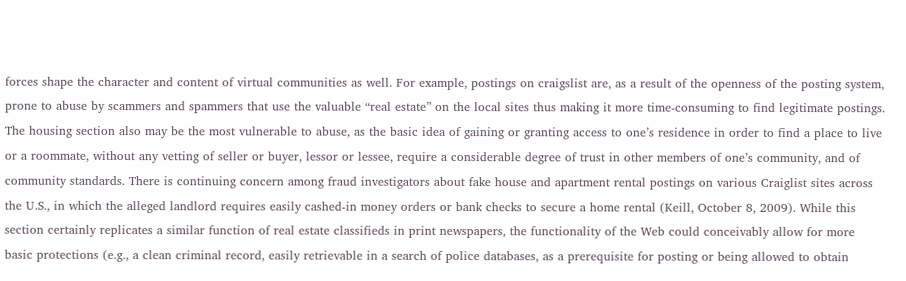forces shape the character and content of virtual communities as well. For example, postings on craigslist are, as a result of the openness of the posting system, prone to abuse by scammers and spammers that use the valuable “real estate” on the local sites thus making it more time-consuming to find legitimate postings. The housing section also may be the most vulnerable to abuse, as the basic idea of gaining or granting access to one’s residence in order to find a place to live or a roommate, without any vetting of seller or buyer, lessor or lessee, require a considerable degree of trust in other members of one’s community, and of community standards. There is continuing concern among fraud investigators about fake house and apartment rental postings on various Craiglist sites across the U.S., in which the alleged landlord requires easily cashed-in money orders or bank checks to secure a home rental (Keill, October 8, 2009). While this section certainly replicates a similar function of real estate classifieds in print newspapers, the functionality of the Web could conceivably allow for more basic protections (e.g., a clean criminal record, easily retrievable in a search of police databases, as a prerequisite for posting or being allowed to obtain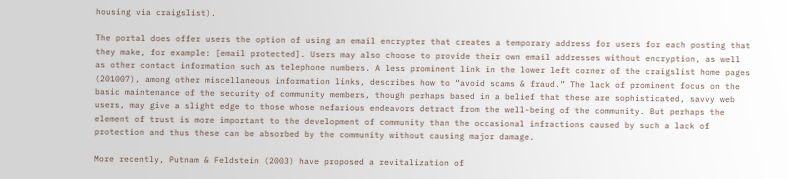housing via craigslist).

The portal does offer users the option of using an email encrypter that creates a temporary address for users for each posting that they make, for example: [email protected]. Users may also choose to provide their own email addresses without encryption, as well as other contact information such as telephone numbers. A less prominent link in the lower left corner of the craigslist home pages (201007), among other miscellaneous information links, describes how to “avoid scams & fraud.” The lack of prominent focus on the basic maintenance of the security of community members, though perhaps based in a belief that these are sophisticated, savvy web users, may give a slight edge to those whose nefarious endeavors detract from the well-being of the community. But perhaps the element of trust is more important to the development of community than the occasional infractions caused by such a lack of protection and thus these can be absorbed by the community without causing major damage.

More recently, Putnam & Feldstein (2003) have proposed a revitalization of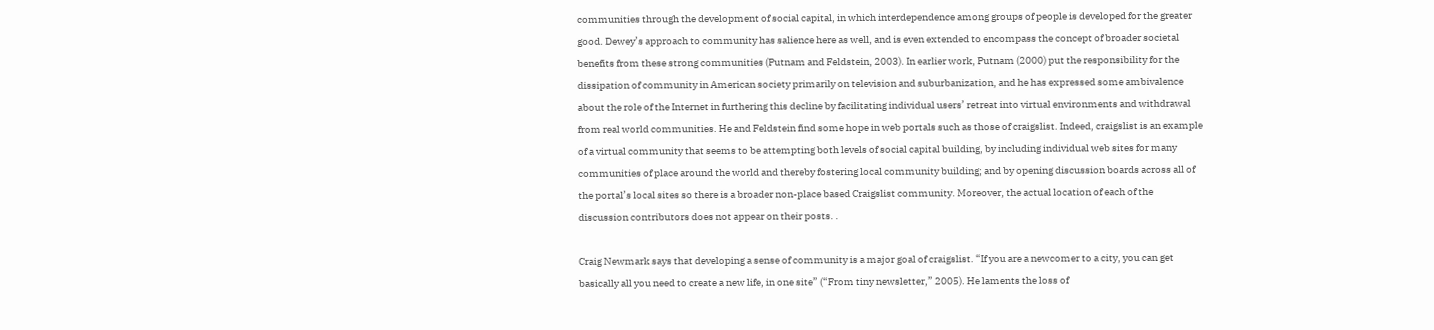communities through the development of social capital, in which interdependence among groups of people is developed for the greater good. Dewey’s approach to community has salience here as well, and is even extended to encompass the concept of broader societal benefits from these strong communities (Putnam and Feldstein, 2003). In earlier work, Putnam (2000) put the responsibility for the dissipation of community in American society primarily on television and suburbanization, and he has expressed some ambivalence about the role of the Internet in furthering this decline by facilitating individual users’ retreat into virtual environments and withdrawal from real world communities. He and Feldstein find some hope in web portals such as those of craigslist. Indeed, craigslist is an example of a virtual community that seems to be attempting both levels of social capital building, by including individual web sites for many communities of place around the world and thereby fostering local community building; and by opening discussion boards across all of the portal’s local sites so there is a broader non-place based Craigslist community. Moreover, the actual location of each of the discussion contributors does not appear on their posts. .

Craig Newmark says that developing a sense of community is a major goal of craigslist. “If you are a newcomer to a city, you can get basically all you need to create a new life, in one site” (“From tiny newsletter,” 2005). He laments the loss of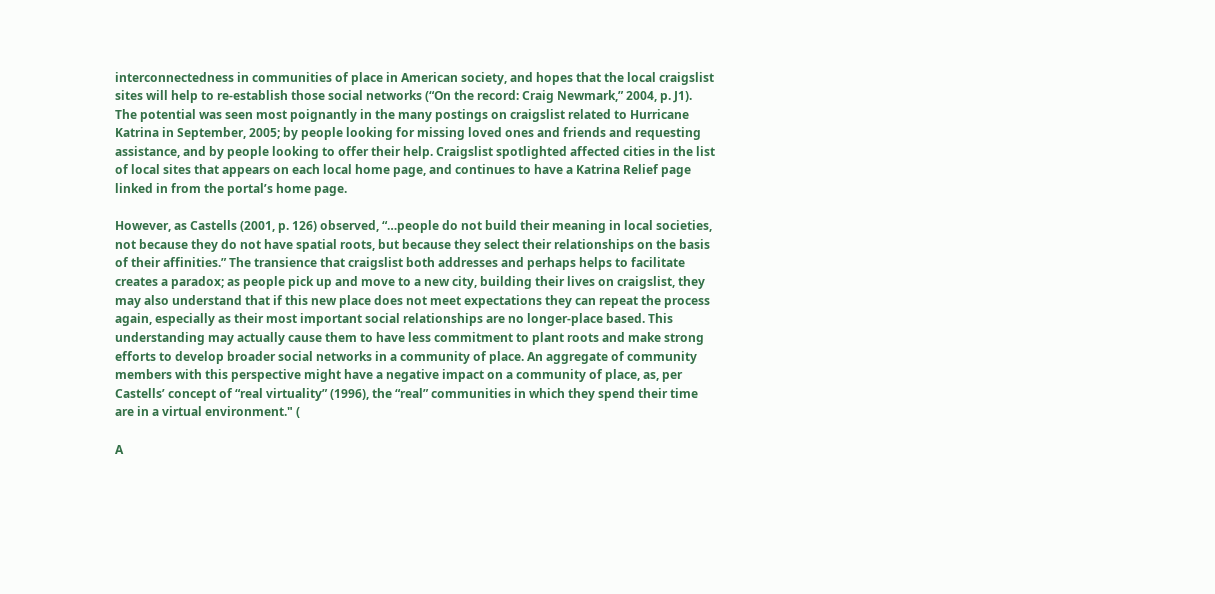interconnectedness in communities of place in American society, and hopes that the local craigslist sites will help to re-establish those social networks (“On the record: Craig Newmark,” 2004, p. J1). The potential was seen most poignantly in the many postings on craigslist related to Hurricane Katrina in September, 2005; by people looking for missing loved ones and friends and requesting assistance, and by people looking to offer their help. Craigslist spotlighted affected cities in the list of local sites that appears on each local home page, and continues to have a Katrina Relief page linked in from the portal’s home page.

However, as Castells (2001, p. 126) observed, “…people do not build their meaning in local societies, not because they do not have spatial roots, but because they select their relationships on the basis of their affinities.” The transience that craigslist both addresses and perhaps helps to facilitate creates a paradox; as people pick up and move to a new city, building their lives on craigslist, they may also understand that if this new place does not meet expectations they can repeat the process again, especially as their most important social relationships are no longer-place based. This understanding may actually cause them to have less commitment to plant roots and make strong efforts to develop broader social networks in a community of place. An aggregate of community members with this perspective might have a negative impact on a community of place, as, per Castells’ concept of “real virtuality” (1996), the “real” communities in which they spend their time are in a virtual environment." (

A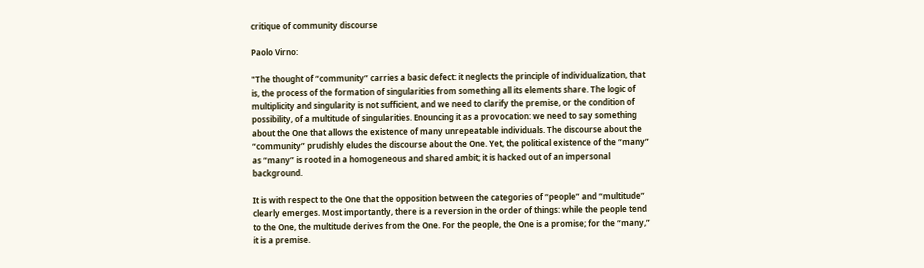critique of community discourse

Paolo Virno:

"The thought of “community” carries a basic defect: it neglects the principle of individualization, that is, the process of the formation of singularities from something all its elements share. The logic of multiplicity and singularity is not sufficient, and we need to clarify the premise, or the condition of possibility, of a multitude of singularities. Enouncing it as a provocation: we need to say something about the One that allows the existence of many unrepeatable individuals. The discourse about the “community” prudishly eludes the discourse about the One. Yet, the political existence of the “many” as “many” is rooted in a homogeneous and shared ambit; it is hacked out of an impersonal background.

It is with respect to the One that the opposition between the categories of “people” and “multitude” clearly emerges. Most importantly, there is a reversion in the order of things: while the people tend to the One, the multitude derives from the One. For the people, the One is a promise; for the “many,” it is a premise.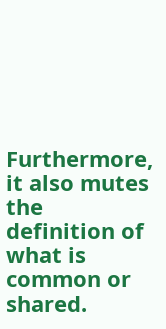Furthermore, it also mutes the definition of what is common or shared.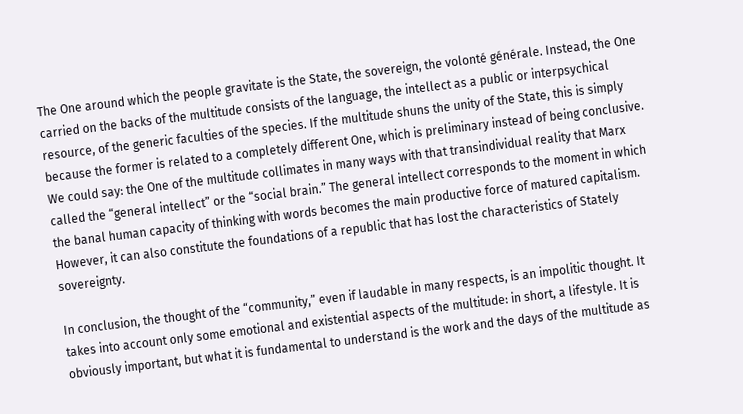The One around which the people gravitate is the State, the sovereign, the volonté générale. Instead, the One carried on the backs of the multitude consists of the language, the intellect as a public or interpsychical resource, of the generic faculties of the species. If the multitude shuns the unity of the State, this is simply because the former is related to a completely different One, which is preliminary instead of being conclusive. We could say: the One of the multitude collimates in many ways with that transindividual reality that Marx called the “general intellect” or the “social brain.” The general intellect corresponds to the moment in which the banal human capacity of thinking with words becomes the main productive force of matured capitalism. However, it can also constitute the foundations of a republic that has lost the characteristics of Stately sovereignty.

In conclusion, the thought of the “community,” even if laudable in many respects, is an impolitic thought. It takes into account only some emotional and existential aspects of the multitude: in short, a lifestyle. It is obviously important, but what it is fundamental to understand is the work and the days of the multitude as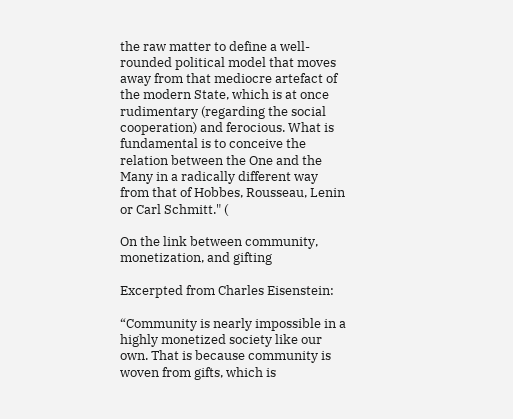the raw matter to define a well-rounded political model that moves away from that mediocre artefact of the modern State, which is at once rudimentary (regarding the social cooperation) and ferocious. What is fundamental is to conceive the relation between the One and the Many in a radically different way from that of Hobbes, Rousseau, Lenin or Carl Schmitt." (

On the link between community, monetization, and gifting

Excerpted from Charles Eisenstein:

“Community is nearly impossible in a highly monetized society like our own. That is because community is woven from gifts, which is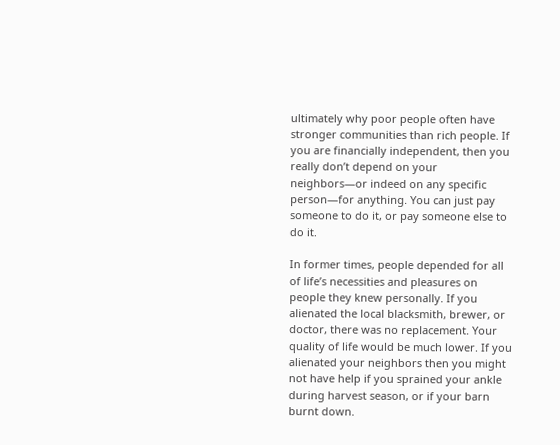ultimately why poor people often have stronger communities than rich people. If you are financially independent, then you really don’t depend on your neighbors—or indeed on any specific person—for anything. You can just pay someone to do it, or pay someone else to do it.

In former times, people depended for all of life’s necessities and pleasures on people they knew personally. If you alienated the local blacksmith, brewer, or doctor, there was no replacement. Your quality of life would be much lower. If you alienated your neighbors then you might not have help if you sprained your ankle during harvest season, or if your barn burnt down.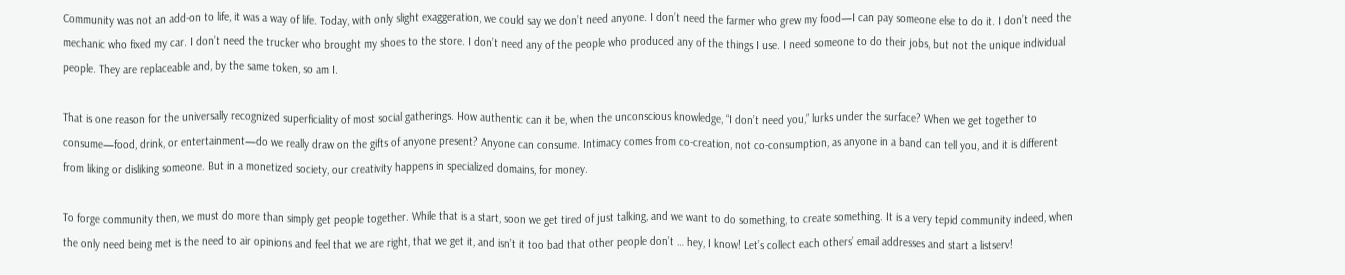Community was not an add-on to life, it was a way of life. Today, with only slight exaggeration, we could say we don’t need anyone. I don’t need the farmer who grew my food—I can pay someone else to do it. I don’t need the mechanic who fixed my car. I don’t need the trucker who brought my shoes to the store. I don’t need any of the people who produced any of the things I use. I need someone to do their jobs, but not the unique individual people. They are replaceable and, by the same token, so am I.

That is one reason for the universally recognized superficiality of most social gatherings. How authentic can it be, when the unconscious knowledge, “I don’t need you,” lurks under the surface? When we get together to consume—food, drink, or entertainment—do we really draw on the gifts of anyone present? Anyone can consume. Intimacy comes from co-creation, not co-consumption, as anyone in a band can tell you, and it is different from liking or disliking someone. But in a monetized society, our creativity happens in specialized domains, for money.

To forge community then, we must do more than simply get people together. While that is a start, soon we get tired of just talking, and we want to do something, to create something. It is a very tepid community indeed, when the only need being met is the need to air opinions and feel that we are right, that we get it, and isn’t it too bad that other people don’t … hey, I know! Let’s collect each others’ email addresses and start a listserv!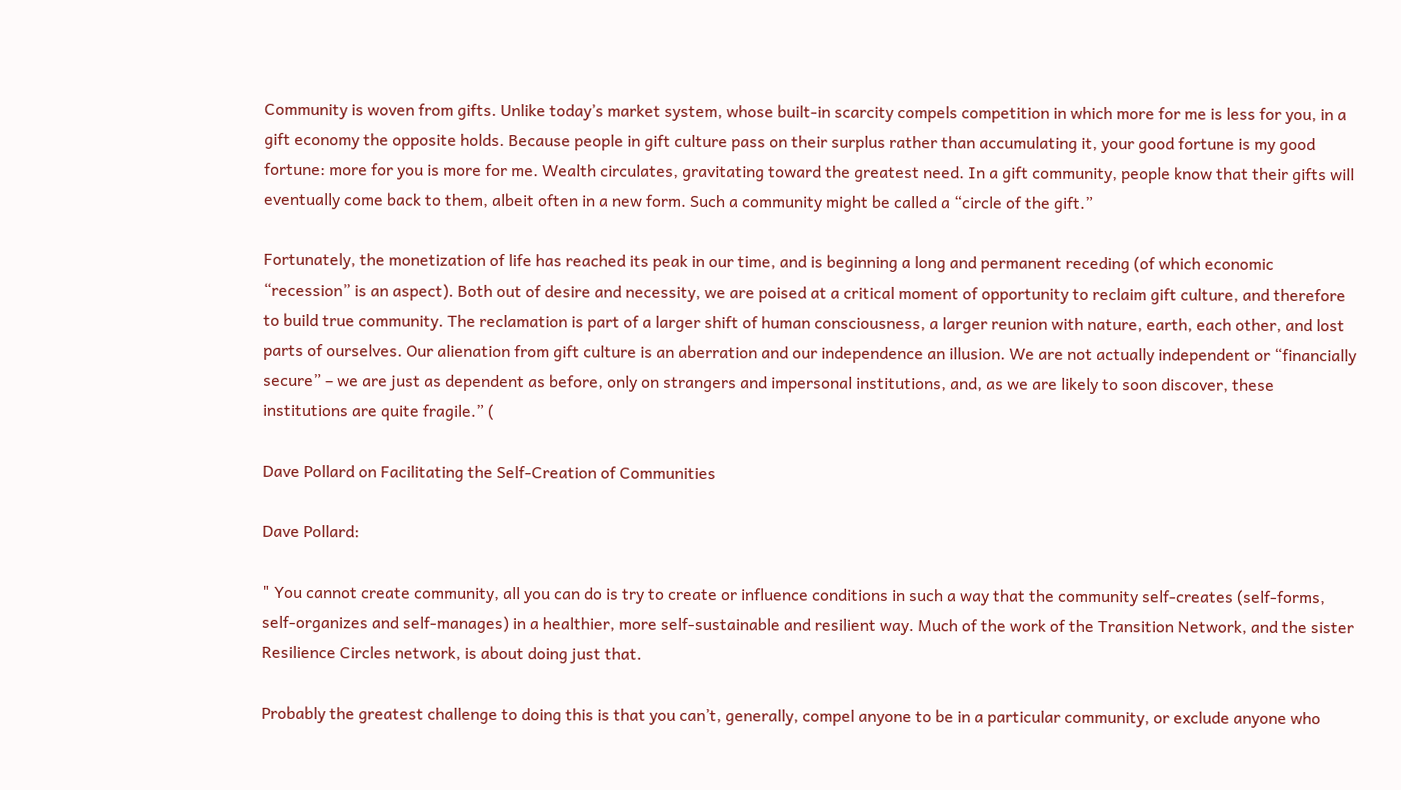Community is woven from gifts. Unlike today’s market system, whose built-in scarcity compels competition in which more for me is less for you, in a gift economy the opposite holds. Because people in gift culture pass on their surplus rather than accumulating it, your good fortune is my good fortune: more for you is more for me. Wealth circulates, gravitating toward the greatest need. In a gift community, people know that their gifts will eventually come back to them, albeit often in a new form. Such a community might be called a “circle of the gift.”

Fortunately, the monetization of life has reached its peak in our time, and is beginning a long and permanent receding (of which economic “recession” is an aspect). Both out of desire and necessity, we are poised at a critical moment of opportunity to reclaim gift culture, and therefore to build true community. The reclamation is part of a larger shift of human consciousness, a larger reunion with nature, earth, each other, and lost parts of ourselves. Our alienation from gift culture is an aberration and our independence an illusion. We are not actually independent or “financially secure” – we are just as dependent as before, only on strangers and impersonal institutions, and, as we are likely to soon discover, these institutions are quite fragile.” (

Dave Pollard on Facilitating the Self-Creation of Communities

Dave Pollard:

" You cannot create community, all you can do is try to create or influence conditions in such a way that the community self-creates (self-forms, self-organizes and self-manages) in a healthier, more self-sustainable and resilient way. Much of the work of the Transition Network, and the sister Resilience Circles network, is about doing just that.

Probably the greatest challenge to doing this is that you can’t, generally, compel anyone to be in a particular community, or exclude anyone who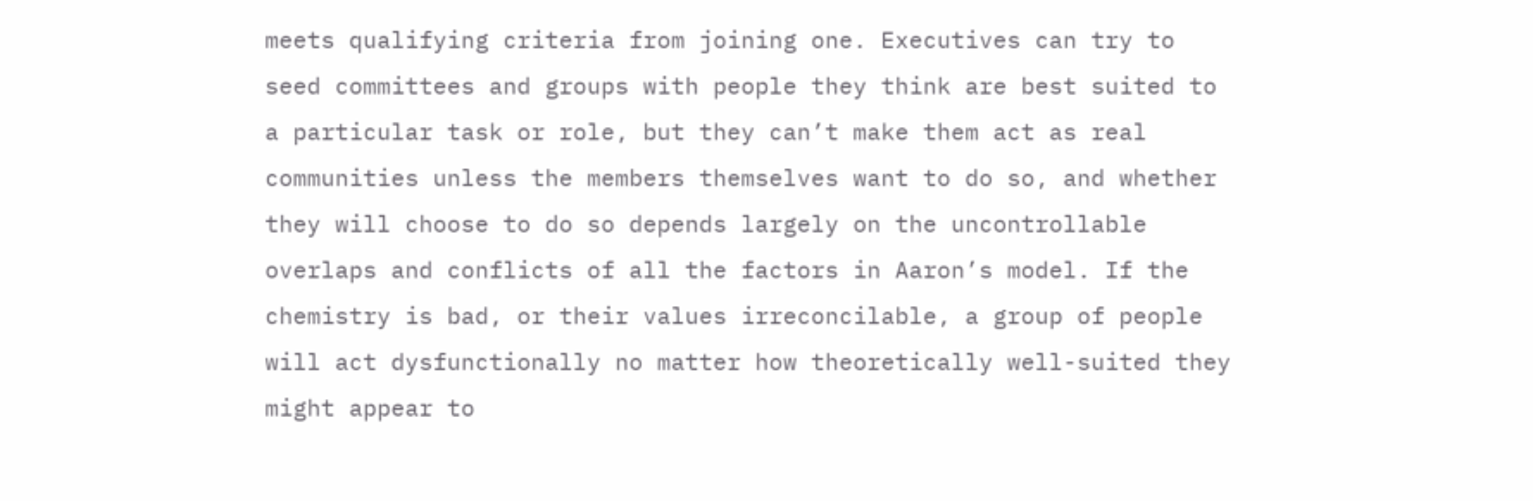meets qualifying criteria from joining one. Executives can try to seed committees and groups with people they think are best suited to a particular task or role, but they can’t make them act as real communities unless the members themselves want to do so, and whether they will choose to do so depends largely on the uncontrollable overlaps and conflicts of all the factors in Aaron’s model. If the chemistry is bad, or their values irreconcilable, a group of people will act dysfunctionally no matter how theoretically well-suited they might appear to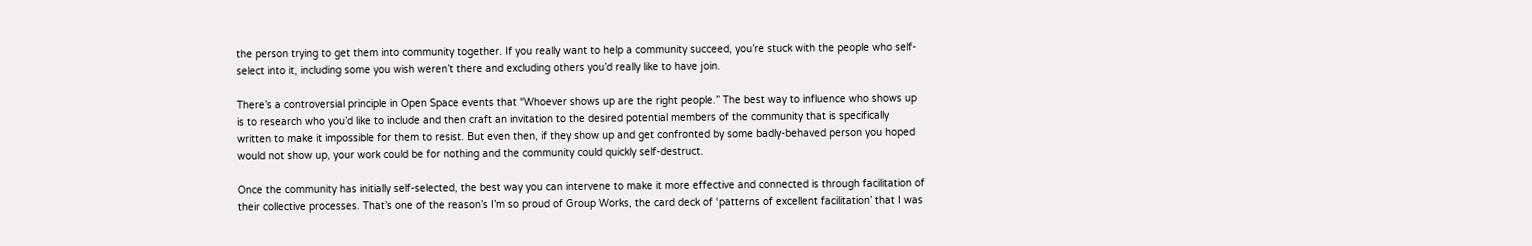the person trying to get them into community together. If you really want to help a community succeed, you’re stuck with the people who self-select into it, including some you wish weren’t there and excluding others you’d really like to have join.

There’s a controversial principle in Open Space events that “Whoever shows up are the right people.” The best way to influence who shows up is to research who you’d like to include and then craft an invitation to the desired potential members of the community that is specifically written to make it impossible for them to resist. But even then, if they show up and get confronted by some badly-behaved person you hoped would not show up, your work could be for nothing and the community could quickly self-destruct.

Once the community has initially self-selected, the best way you can intervene to make it more effective and connected is through facilitation of their collective processes. That’s one of the reason’s I’m so proud of Group Works, the card deck of ‘patterns of excellent facilitation’ that I was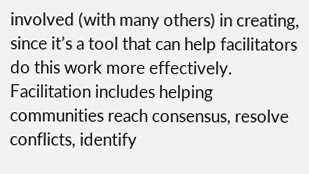involved (with many others) in creating, since it’s a tool that can help facilitators do this work more effectively. Facilitation includes helping communities reach consensus, resolve conflicts, identify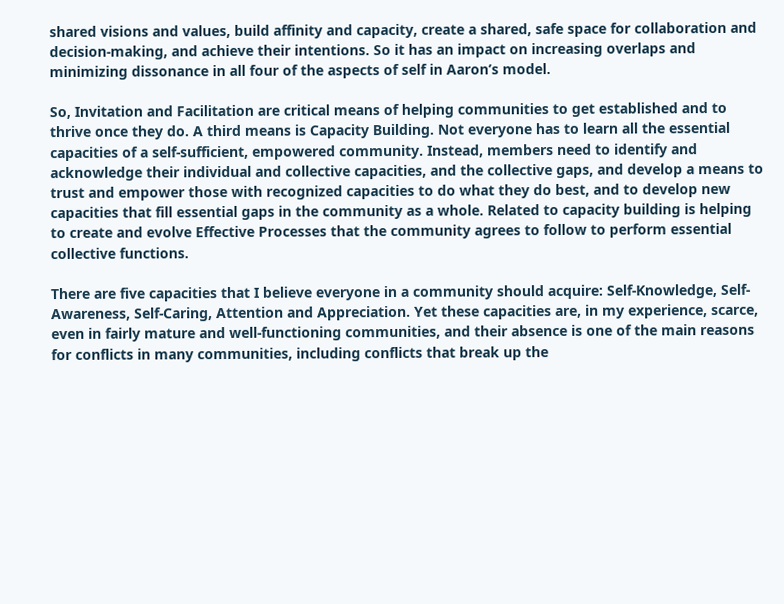shared visions and values, build affinity and capacity, create a shared, safe space for collaboration and decision-making, and achieve their intentions. So it has an impact on increasing overlaps and minimizing dissonance in all four of the aspects of self in Aaron’s model.

So, Invitation and Facilitation are critical means of helping communities to get established and to thrive once they do. A third means is Capacity Building. Not everyone has to learn all the essential capacities of a self-sufficient, empowered community. Instead, members need to identify and acknowledge their individual and collective capacities, and the collective gaps, and develop a means to trust and empower those with recognized capacities to do what they do best, and to develop new capacities that fill essential gaps in the community as a whole. Related to capacity building is helping to create and evolve Effective Processes that the community agrees to follow to perform essential collective functions.

There are five capacities that I believe everyone in a community should acquire: Self-Knowledge, Self-Awareness, Self-Caring, Attention and Appreciation. Yet these capacities are, in my experience, scarce, even in fairly mature and well-functioning communities, and their absence is one of the main reasons for conflicts in many communities, including conflicts that break up the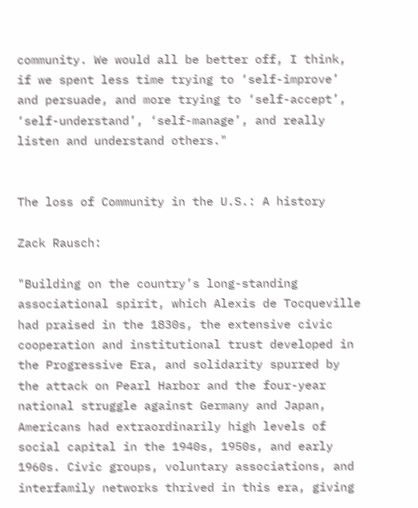community. We would all be better off, I think, if we spent less time trying to ‘self-improve’ and persuade, and more trying to ‘self-accept’, ‘self-understand’, ‘self-manage’, and really listen and understand others."


The loss of Community in the U.S.: A history

Zack Rausch:

"Building on the country’s long-standing associational spirit, which Alexis de Tocqueville had praised in the 1830s, the extensive civic cooperation and institutional trust developed in the Progressive Era, and solidarity spurred by the attack on Pearl Harbor and the four-year national struggle against Germany and Japan, Americans had extraordinarily high levels of social capital in the 1940s, 1950s, and early 1960s. Civic groups, voluntary associations, and interfamily networks thrived in this era, giving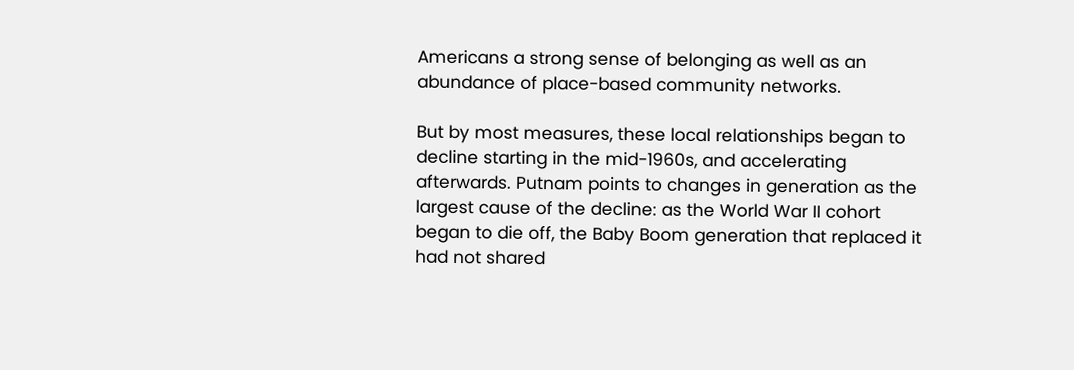Americans a strong sense of belonging as well as an abundance of place-based community networks.

But by most measures, these local relationships began to decline starting in the mid-1960s, and accelerating afterwards. Putnam points to changes in generation as the largest cause of the decline: as the World War II cohort began to die off, the Baby Boom generation that replaced it had not shared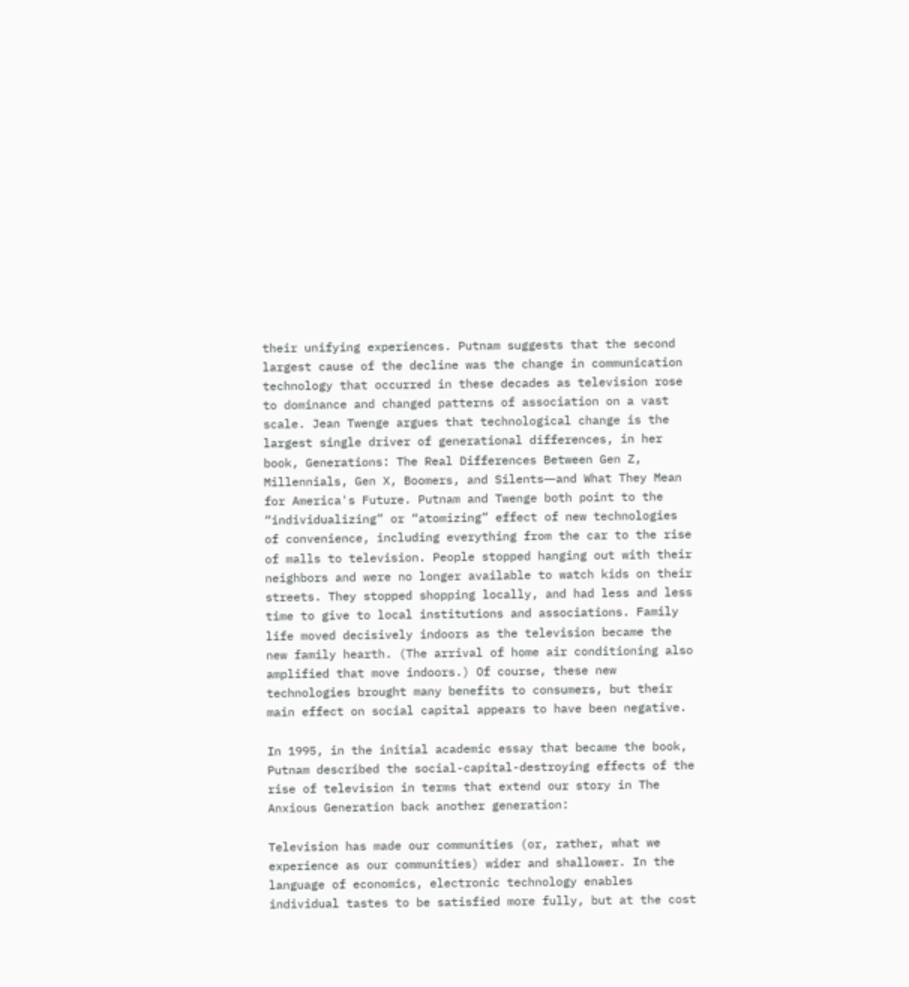their unifying experiences. Putnam suggests that the second largest cause of the decline was the change in communication technology that occurred in these decades as television rose to dominance and changed patterns of association on a vast scale. Jean Twenge argues that technological change is the largest single driver of generational differences, in her book, Generations: The Real Differences Between Gen Z, Millennials, Gen X, Boomers, and Silents―and What They Mean for America's Future. Putnam and Twenge both point to the “individualizing” or “atomizing” effect of new technologies of convenience, including everything from the car to the rise of malls to television. People stopped hanging out with their neighbors and were no longer available to watch kids on their streets. They stopped shopping locally, and had less and less time to give to local institutions and associations. Family life moved decisively indoors as the television became the new family hearth. (The arrival of home air conditioning also amplified that move indoors.) Of course, these new technologies brought many benefits to consumers, but their main effect on social capital appears to have been negative.

In 1995, in the initial academic essay that became the book, Putnam described the social-capital-destroying effects of the rise of television in terms that extend our story in The Anxious Generation back another generation:

Television has made our communities (or, rather, what we experience as our communities) wider and shallower. In the language of economics, electronic technology enables individual tastes to be satisfied more fully, but at the cost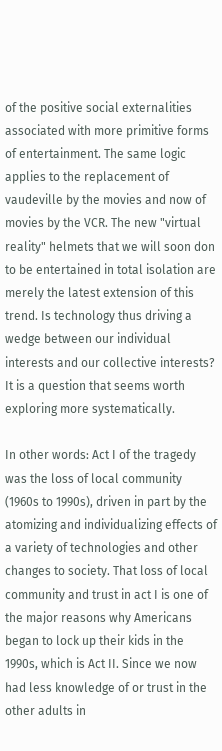of the positive social externalities associated with more primitive forms of entertainment. The same logic applies to the replacement of vaudeville by the movies and now of movies by the VCR. The new "virtual reality" helmets that we will soon don to be entertained in total isolation are merely the latest extension of this trend. Is technology thus driving a wedge between our individual interests and our collective interests? It is a question that seems worth exploring more systematically.

In other words: Act I of the tragedy was the loss of local community (1960s to 1990s), driven in part by the atomizing and individualizing effects of a variety of technologies and other changes to society. That loss of local community and trust in act I is one of the major reasons why Americans began to lock up their kids in the 1990s, which is Act II. Since we now had less knowledge of or trust in the other adults in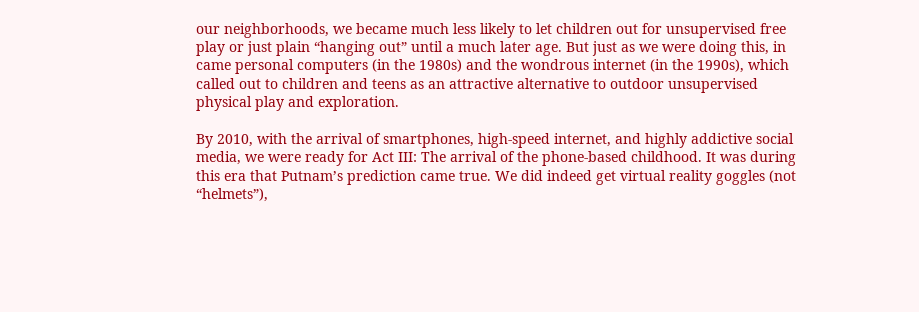our neighborhoods, we became much less likely to let children out for unsupervised free play or just plain “hanging out” until a much later age. But just as we were doing this, in came personal computers (in the 1980s) and the wondrous internet (in the 1990s), which called out to children and teens as an attractive alternative to outdoor unsupervised physical play and exploration.

By 2010, with the arrival of smartphones, high-speed internet, and highly addictive social media, we were ready for Act III: The arrival of the phone-based childhood. It was during this era that Putnam’s prediction came true. We did indeed get virtual reality goggles (not “helmets”),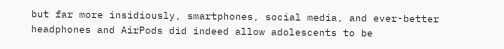but far more insidiously, smartphones, social media, and ever-better headphones and AirPods did indeed allow adolescents to be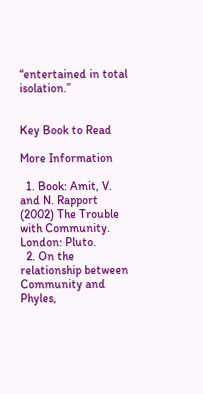“entertained in total isolation.”


Key Book to Read

More Information

  1. Book: Amit, V. and N. Rapport (2002) The Trouble with Community. London: Pluto.
  2. On the relationship between Community and Phyles,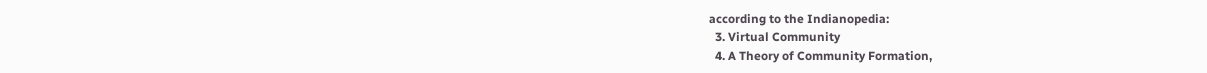according to the Indianopedia:
  3. Virtual Community
  4. A Theory of Community Formation,